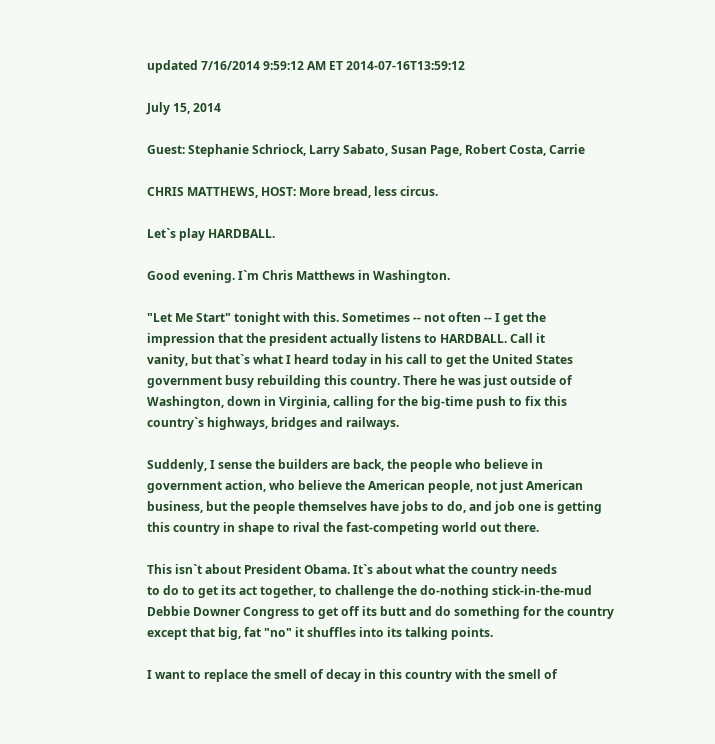updated 7/16/2014 9:59:12 AM ET 2014-07-16T13:59:12

July 15, 2014

Guest: Stephanie Schriock, Larry Sabato, Susan Page, Robert Costa, Carrie

CHRIS MATTHEWS, HOST: More bread, less circus.

Let`s play HARDBALL.

Good evening. I`m Chris Matthews in Washington.

"Let Me Start" tonight with this. Sometimes -- not often -- I get the
impression that the president actually listens to HARDBALL. Call it
vanity, but that`s what I heard today in his call to get the United States
government busy rebuilding this country. There he was just outside of
Washington, down in Virginia, calling for the big-time push to fix this
country`s highways, bridges and railways.

Suddenly, I sense the builders are back, the people who believe in
government action, who believe the American people, not just American
business, but the people themselves have jobs to do, and job one is getting
this country in shape to rival the fast-competing world out there.

This isn`t about President Obama. It`s about what the country needs
to do to get its act together, to challenge the do-nothing stick-in-the-mud
Debbie Downer Congress to get off its butt and do something for the country
except that big, fat "no" it shuffles into its talking points.

I want to replace the smell of decay in this country with the smell of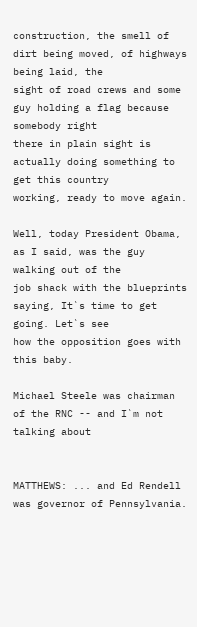construction, the smell of dirt being moved, of highways being laid, the
sight of road crews and some guy holding a flag because somebody right
there in plain sight is actually doing something to get this country
working, ready to move again.

Well, today President Obama, as I said, was the guy walking out of the
job shack with the blueprints saying, It`s time to get going. Let`s see
how the opposition goes with this baby.

Michael Steele was chairman of the RNC -- and I`m not talking about


MATTHEWS: ... and Ed Rendell was governor of Pennsylvania.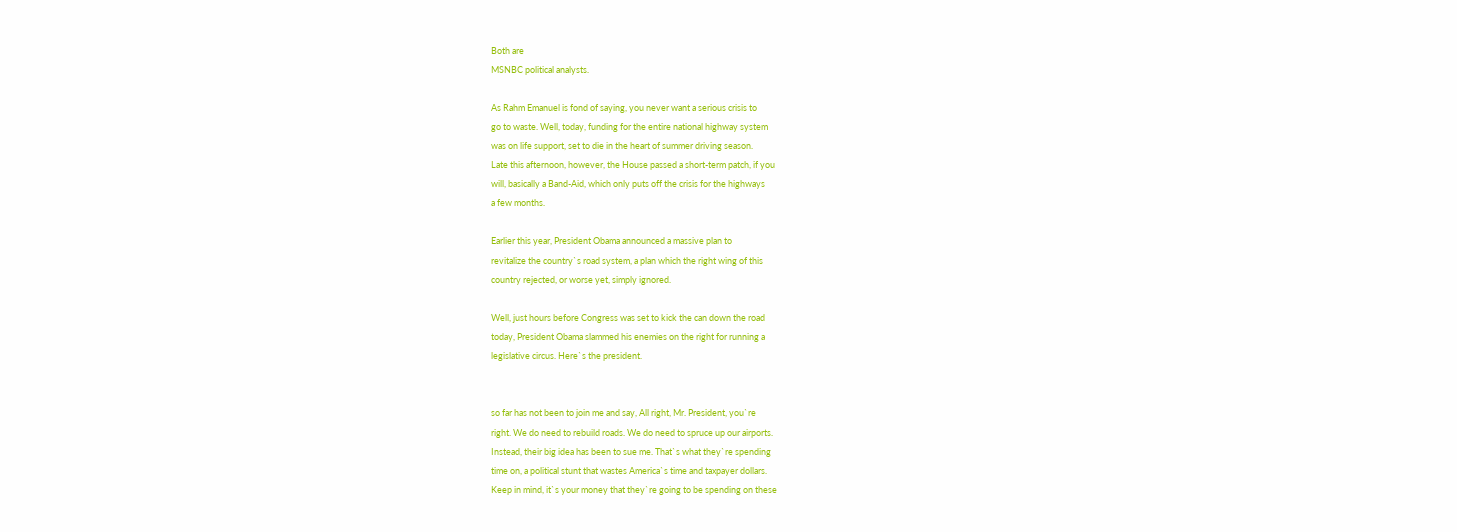Both are
MSNBC political analysts.

As Rahm Emanuel is fond of saying, you never want a serious crisis to
go to waste. Well, today, funding for the entire national highway system
was on life support, set to die in the heart of summer driving season.
Late this afternoon, however, the House passed a short-term patch, if you
will, basically a Band-Aid, which only puts off the crisis for the highways
a few months.

Earlier this year, President Obama announced a massive plan to
revitalize the country`s road system, a plan which the right wing of this
country rejected, or worse yet, simply ignored.

Well, just hours before Congress was set to kick the can down the road
today, President Obama slammed his enemies on the right for running a
legislative circus. Here`s the president.


so far has not been to join me and say, All right, Mr. President, you`re
right. We do need to rebuild roads. We do need to spruce up our airports.
Instead, their big idea has been to sue me. That`s what they`re spending
time on, a political stunt that wastes America`s time and taxpayer dollars.
Keep in mind, it`s your money that they`re going to be spending on these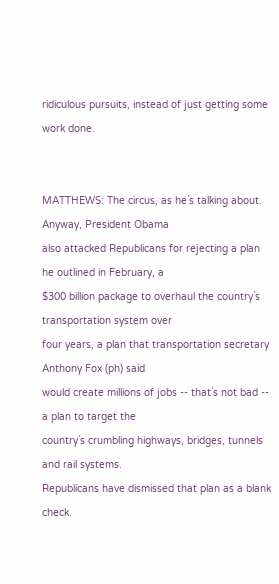ridiculous pursuits, instead of just getting some work done.


MATTHEWS: The circus, as he`s talking about. Anyway, President Obama
also attacked Republicans for rejecting a plan he outlined in February, a
$300 billion package to overhaul the country`s transportation system over
four years, a plan that transportation secretary Anthony Fox (ph) said
would create millions of jobs -- that`s not bad -- a plan to target the
country`s crumbling highways, bridges, tunnels and rail systems.
Republicans have dismissed that plan as a blank check.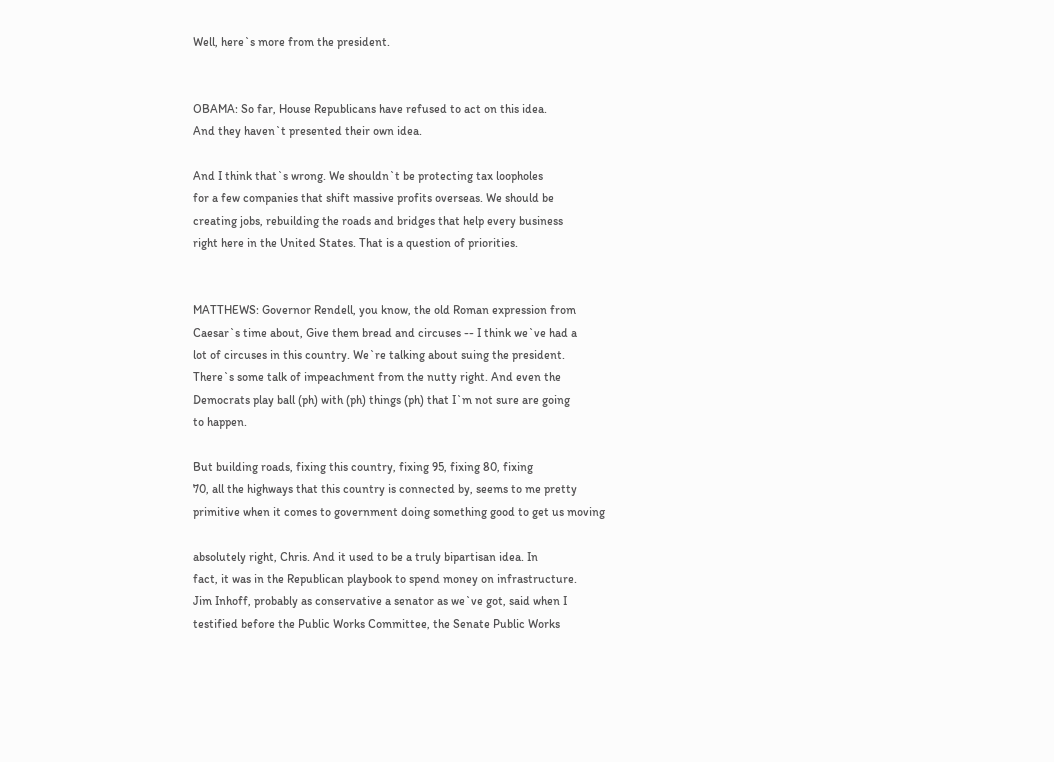Well, here`s more from the president.


OBAMA: So far, House Republicans have refused to act on this idea.
And they haven`t presented their own idea.

And I think that`s wrong. We shouldn`t be protecting tax loopholes
for a few companies that shift massive profits overseas. We should be
creating jobs, rebuilding the roads and bridges that help every business
right here in the United States. That is a question of priorities.


MATTHEWS: Governor Rendell, you know, the old Roman expression from
Caesar`s time about, Give them bread and circuses -- I think we`ve had a
lot of circuses in this country. We`re talking about suing the president.
There`s some talk of impeachment from the nutty right. And even the
Democrats play ball (ph) with (ph) things (ph) that I`m not sure are going
to happen.

But building roads, fixing this country, fixing 95, fixing 80, fixing
70, all the highways that this country is connected by, seems to me pretty
primitive when it comes to government doing something good to get us moving

absolutely right, Chris. And it used to be a truly bipartisan idea. In
fact, it was in the Republican playbook to spend money on infrastructure.
Jim Inhoff, probably as conservative a senator as we`ve got, said when I
testified before the Public Works Committee, the Senate Public Works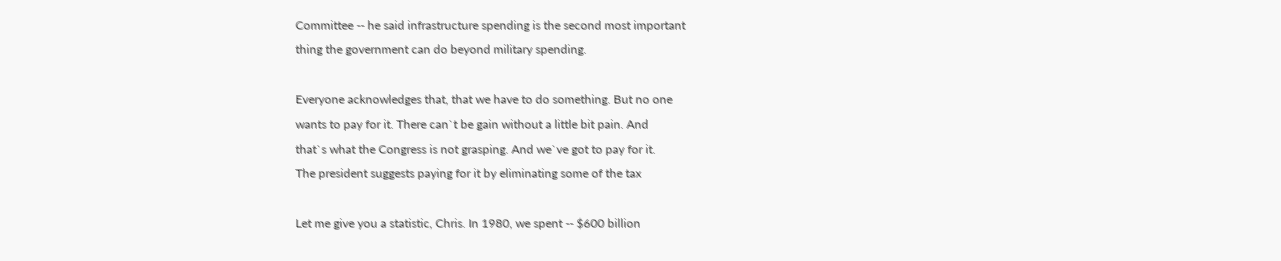Committee -- he said infrastructure spending is the second most important
thing the government can do beyond military spending.

Everyone acknowledges that, that we have to do something. But no one
wants to pay for it. There can`t be gain without a little bit pain. And
that`s what the Congress is not grasping. And we`ve got to pay for it.
The president suggests paying for it by eliminating some of the tax

Let me give you a statistic, Chris. In 1980, we spent -- $600 billion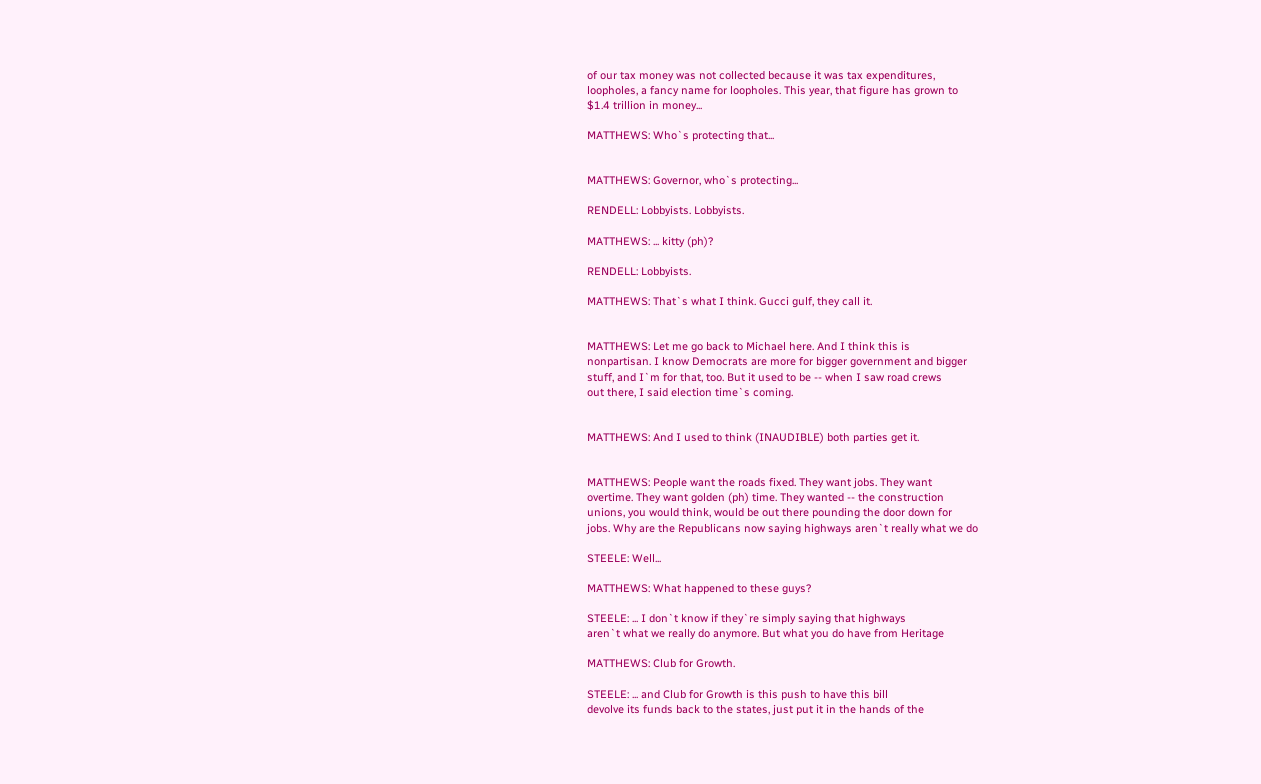of our tax money was not collected because it was tax expenditures,
loopholes, a fancy name for loopholes. This year, that figure has grown to
$1.4 trillion in money...

MATTHEWS: Who`s protecting that...


MATTHEWS: Governor, who`s protecting...

RENDELL: Lobbyists. Lobbyists.

MATTHEWS: ... kitty (ph)?

RENDELL: Lobbyists.

MATTHEWS: That`s what I think. Gucci gulf, they call it.


MATTHEWS: Let me go back to Michael here. And I think this is
nonpartisan. I know Democrats are more for bigger government and bigger
stuff, and I`m for that, too. But it used to be -- when I saw road crews
out there, I said election time`s coming.


MATTHEWS: And I used to think (INAUDIBLE) both parties get it.


MATTHEWS: People want the roads fixed. They want jobs. They want
overtime. They want golden (ph) time. They wanted -- the construction
unions, you would think, would be out there pounding the door down for
jobs. Why are the Republicans now saying highways aren`t really what we do

STEELE: Well...

MATTHEWS: What happened to these guys?

STEELE: ... I don`t know if they`re simply saying that highways
aren`t what we really do anymore. But what you do have from Heritage

MATTHEWS: Club for Growth.

STEELE: ... and Club for Growth is this push to have this bill
devolve its funds back to the states, just put it in the hands of the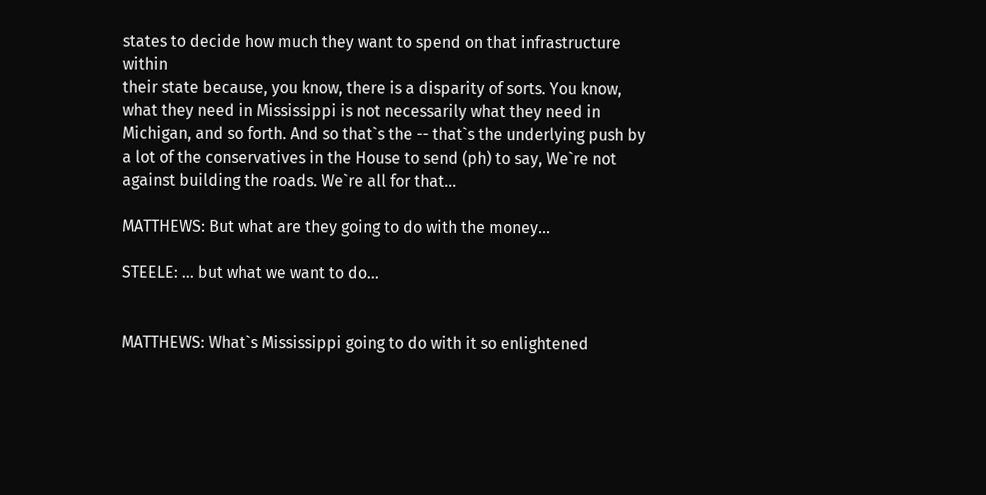states to decide how much they want to spend on that infrastructure within
their state because, you know, there is a disparity of sorts. You know,
what they need in Mississippi is not necessarily what they need in
Michigan, and so forth. And so that`s the -- that`s the underlying push by
a lot of the conservatives in the House to send (ph) to say, We`re not
against building the roads. We`re all for that...

MATTHEWS: But what are they going to do with the money...

STEELE: ... but what we want to do...


MATTHEWS: What`s Mississippi going to do with it so enlightened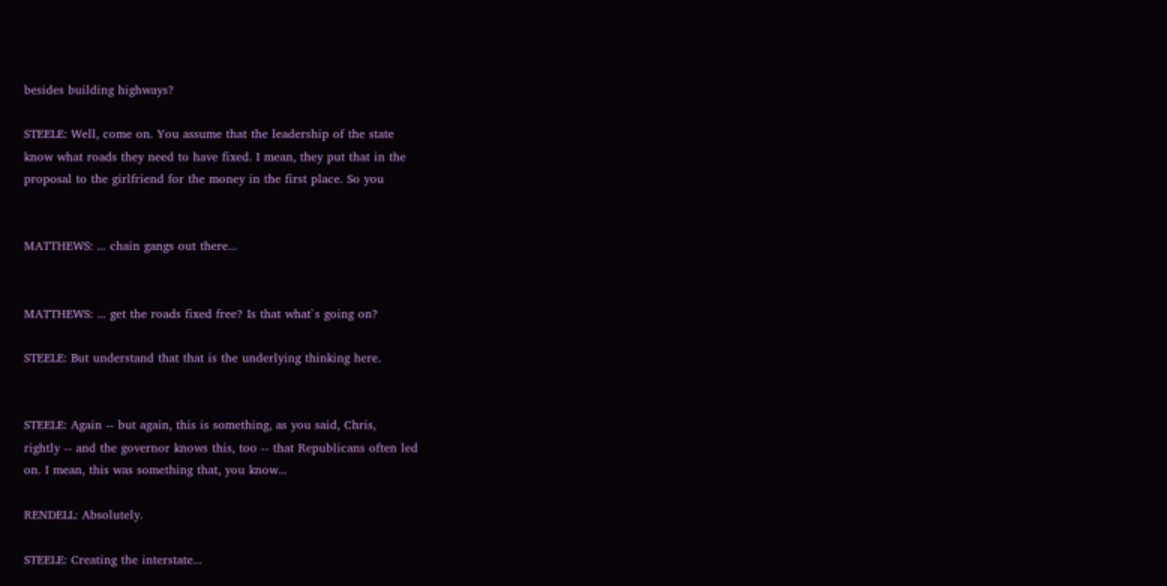besides building highways?

STEELE: Well, come on. You assume that the leadership of the state
know what roads they need to have fixed. I mean, they put that in the
proposal to the girlfriend for the money in the first place. So you


MATTHEWS: ... chain gangs out there...


MATTHEWS: ... get the roads fixed free? Is that what`s going on?

STEELE: But understand that that is the underlying thinking here.


STEELE: Again -- but again, this is something, as you said, Chris,
rightly -- and the governor knows this, too -- that Republicans often led
on. I mean, this was something that, you know...

RENDELL: Absolutely.

STEELE: Creating the interstate...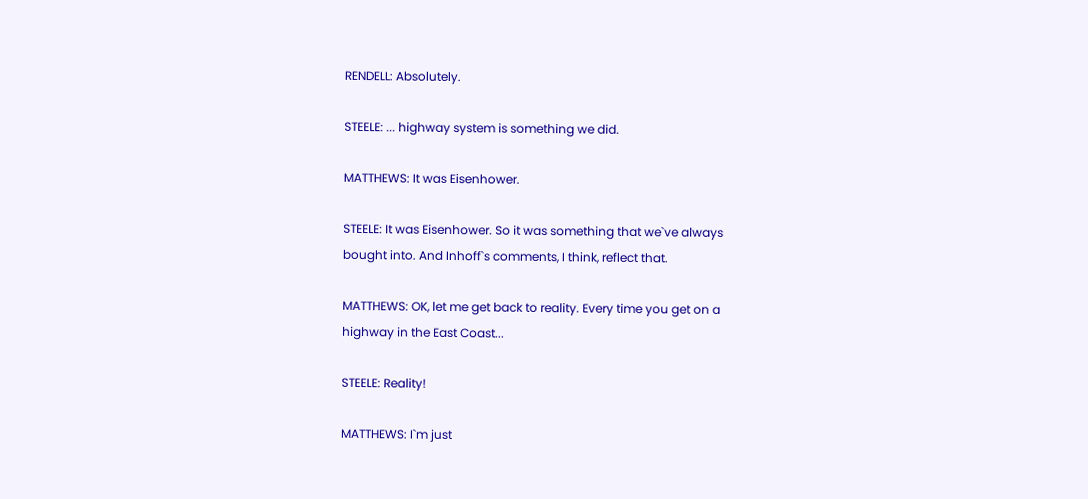RENDELL: Absolutely.

STEELE: ... highway system is something we did.

MATTHEWS: It was Eisenhower.

STEELE: It was Eisenhower. So it was something that we`ve always
bought into. And Inhoff`s comments, I think, reflect that.

MATTHEWS: OK, let me get back to reality. Every time you get on a
highway in the East Coast...

STEELE: Reality!

MATTHEWS: I`m just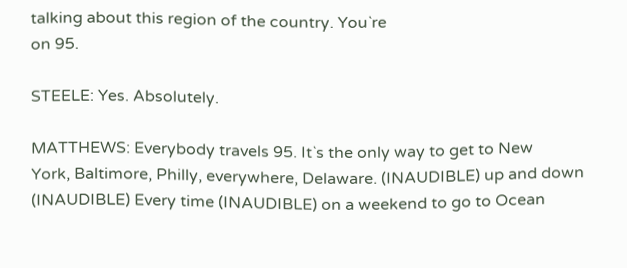talking about this region of the country. You`re
on 95.

STEELE: Yes. Absolutely.

MATTHEWS: Everybody travels 95. It`s the only way to get to New
York, Baltimore, Philly, everywhere, Delaware. (INAUDIBLE) up and down
(INAUDIBLE) Every time (INAUDIBLE) on a weekend to go to Ocean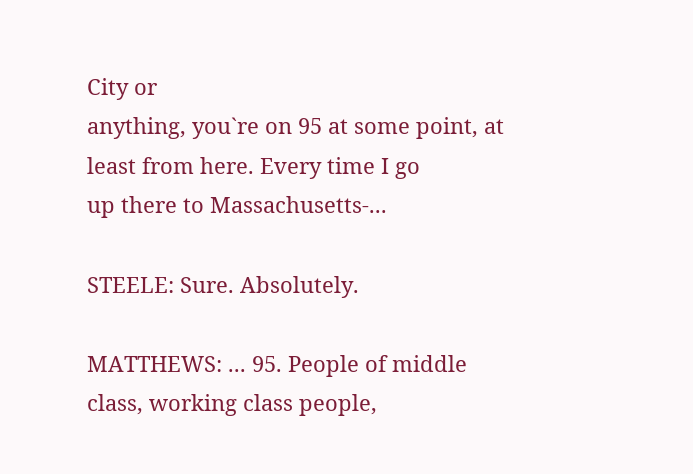City or
anything, you`re on 95 at some point, at least from here. Every time I go
up there to Massachusetts-...

STEELE: Sure. Absolutely.

MATTHEWS: ... 95. People of middle class, working class people,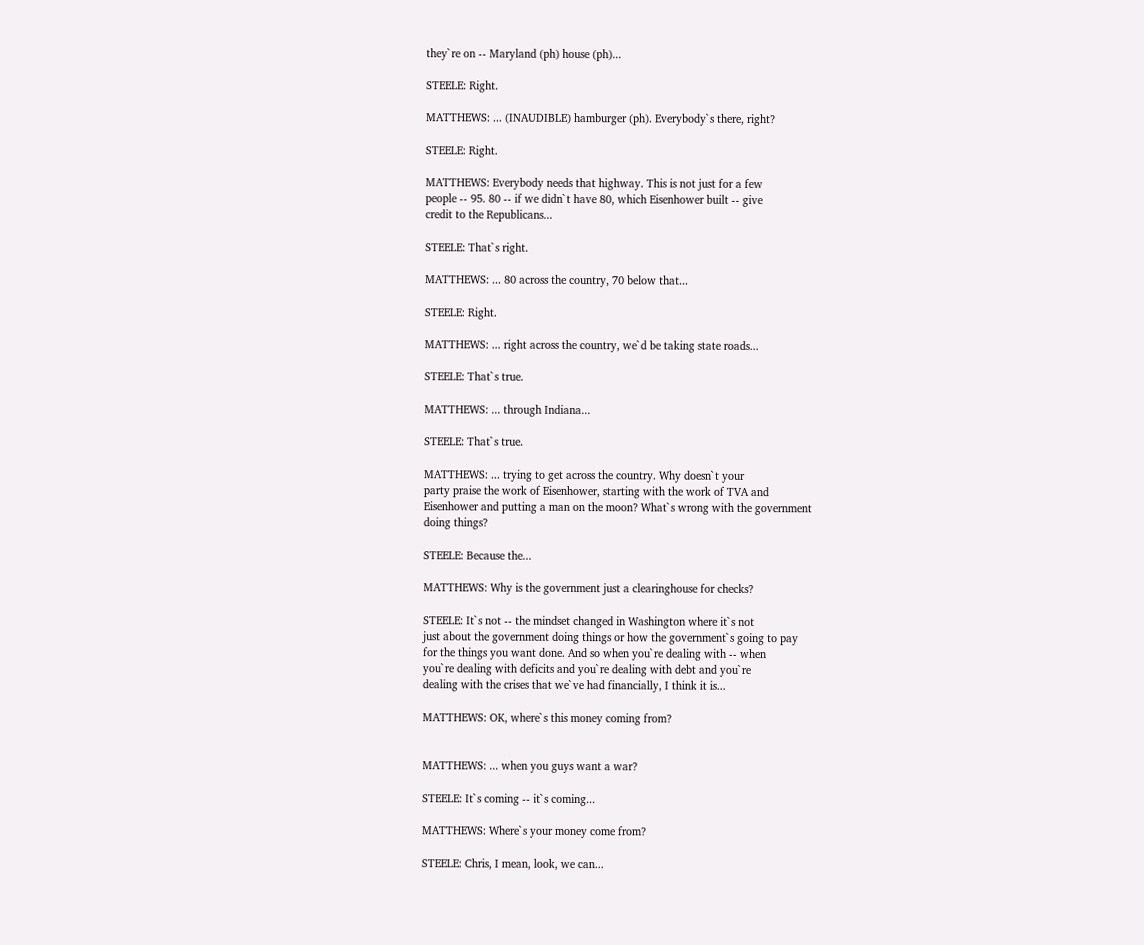they`re on -- Maryland (ph) house (ph)...

STEELE: Right.

MATTHEWS: ... (INAUDIBLE) hamburger (ph). Everybody`s there, right?

STEELE: Right.

MATTHEWS: Everybody needs that highway. This is not just for a few
people -- 95. 80 -- if we didn`t have 80, which Eisenhower built -- give
credit to the Republicans...

STEELE: That`s right.

MATTHEWS: ... 80 across the country, 70 below that...

STEELE: Right.

MATTHEWS: ... right across the country, we`d be taking state roads...

STEELE: That`s true.

MATTHEWS: ... through Indiana...

STEELE: That`s true.

MATTHEWS: ... trying to get across the country. Why doesn`t your
party praise the work of Eisenhower, starting with the work of TVA and
Eisenhower and putting a man on the moon? What`s wrong with the government
doing things?

STEELE: Because the...

MATTHEWS: Why is the government just a clearinghouse for checks?

STEELE: It`s not -- the mindset changed in Washington where it`s not
just about the government doing things or how the government`s going to pay
for the things you want done. And so when you`re dealing with -- when
you`re dealing with deficits and you`re dealing with debt and you`re
dealing with the crises that we`ve had financially, I think it is...

MATTHEWS: OK, where`s this money coming from?


MATTHEWS: ... when you guys want a war?

STEELE: It`s coming -- it`s coming...

MATTHEWS: Where`s your money come from?

STEELE: Chris, I mean, look, we can...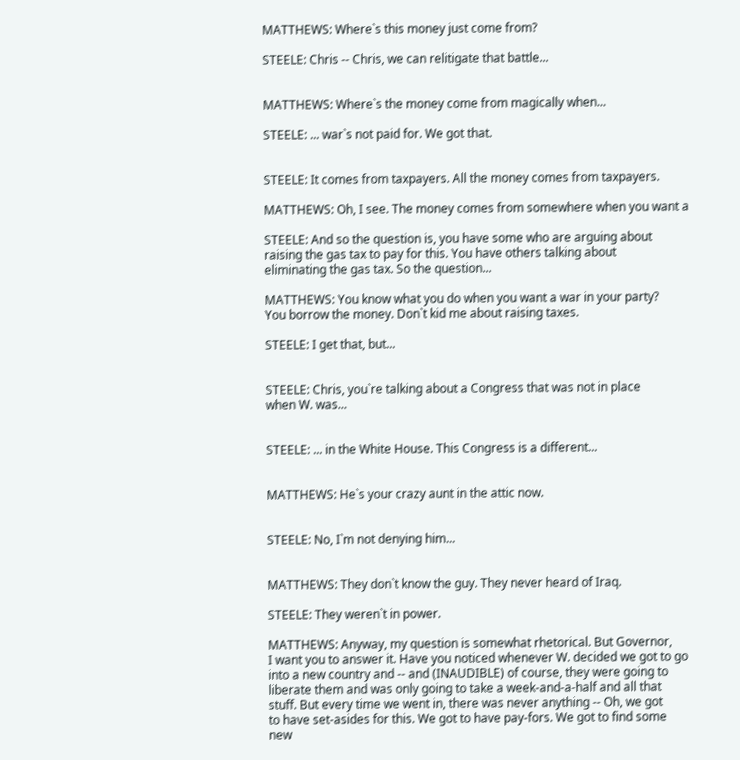MATTHEWS: Where`s this money just come from?

STEELE: Chris -- Chris, we can relitigate that battle...


MATTHEWS: Where`s the money come from magically when...

STEELE: ... war`s not paid for. We got that.


STEELE: It comes from taxpayers. All the money comes from taxpayers.

MATTHEWS: Oh, I see. The money comes from somewhere when you want a

STEELE: And so the question is, you have some who are arguing about
raising the gas tax to pay for this. You have others talking about
eliminating the gas tax. So the question...

MATTHEWS: You know what you do when you want a war in your party?
You borrow the money. Don`t kid me about raising taxes.

STEELE: I get that, but...


STEELE: Chris, you`re talking about a Congress that was not in place
when W. was...


STEELE: ... in the White House. This Congress is a different...


MATTHEWS: He`s your crazy aunt in the attic now.


STEELE: No, I`m not denying him...


MATTHEWS: They don`t know the guy. They never heard of Iraq.

STEELE: They weren`t in power.

MATTHEWS: Anyway, my question is somewhat rhetorical. But Governor,
I want you to answer it. Have you noticed whenever W. decided we got to go
into a new country and -- and (INAUDIBLE) of course, they were going to
liberate them and was only going to take a week-and-a-half and all that
stuff. But every time we went in, there was never anything -- Oh, we got
to have set-asides for this. We got to have pay-fors. We got to find some
new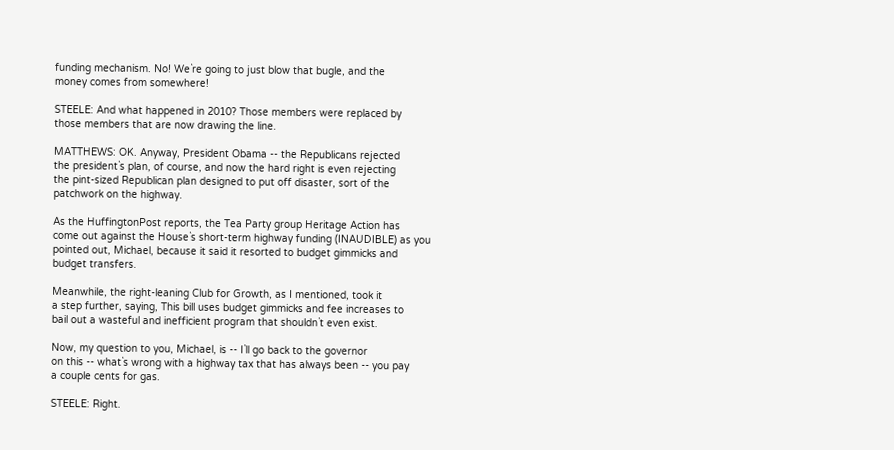funding mechanism. No! We`re going to just blow that bugle, and the
money comes from somewhere!

STEELE: And what happened in 2010? Those members were replaced by
those members that are now drawing the line.

MATTHEWS: OK. Anyway, President Obama -- the Republicans rejected
the president`s plan, of course, and now the hard right is even rejecting
the pint-sized Republican plan designed to put off disaster, sort of the
patchwork on the highway.

As the HuffingtonPost reports, the Tea Party group Heritage Action has
come out against the House`s short-term highway funding (INAUDIBLE) as you
pointed out, Michael, because it said it resorted to budget gimmicks and
budget transfers.

Meanwhile, the right-leaning Club for Growth, as I mentioned, took it
a step further, saying, This bill uses budget gimmicks and fee increases to
bail out a wasteful and inefficient program that shouldn`t even exist.

Now, my question to you, Michael, is -- I`ll go back to the governor
on this -- what`s wrong with a highway tax that has always been -- you pay
a couple cents for gas.

STEELE: Right.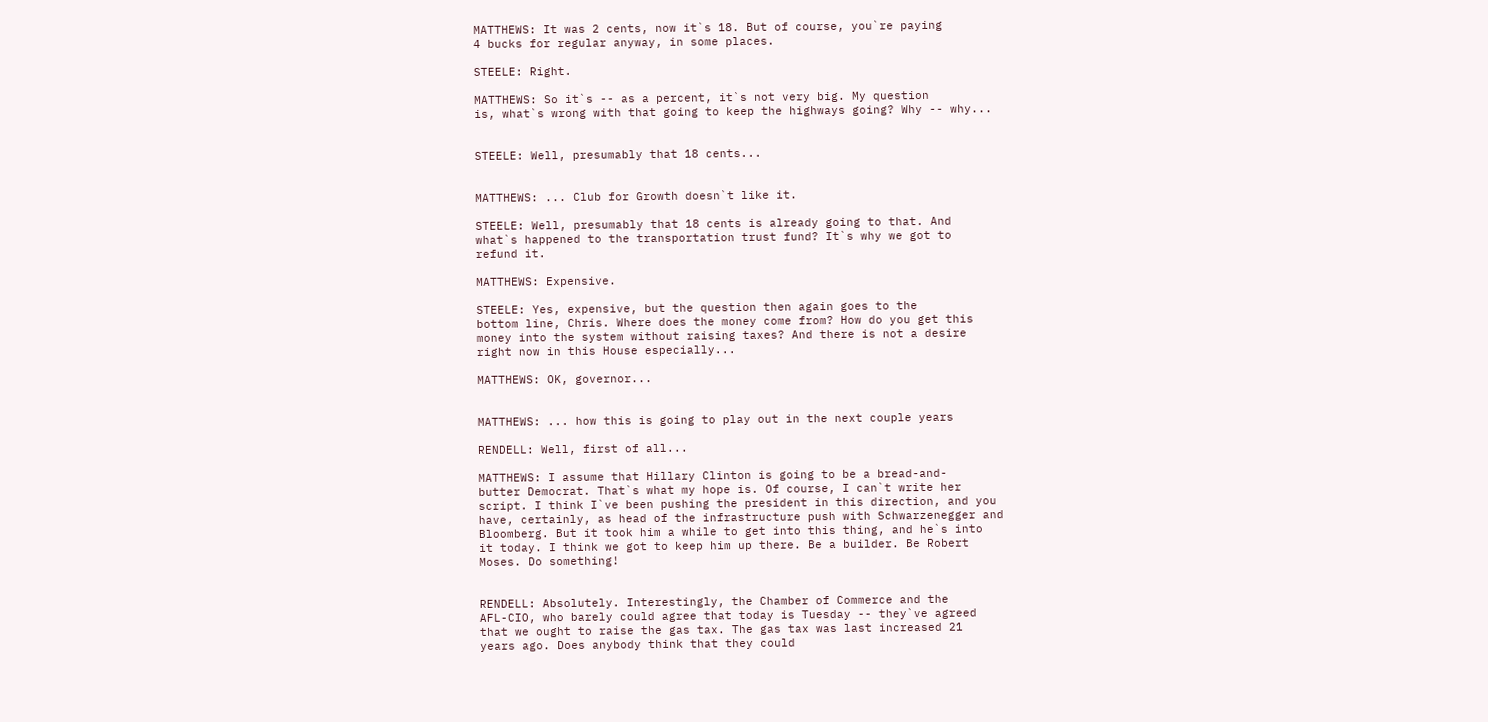MATTHEWS: It was 2 cents, now it`s 18. But of course, you`re paying
4 bucks for regular anyway, in some places.

STEELE: Right.

MATTHEWS: So it`s -- as a percent, it`s not very big. My question
is, what`s wrong with that going to keep the highways going? Why -- why...


STEELE: Well, presumably that 18 cents...


MATTHEWS: ... Club for Growth doesn`t like it.

STEELE: Well, presumably that 18 cents is already going to that. And
what`s happened to the transportation trust fund? It`s why we got to
refund it.

MATTHEWS: Expensive.

STEELE: Yes, expensive, but the question then again goes to the
bottom line, Chris. Where does the money come from? How do you get this
money into the system without raising taxes? And there is not a desire
right now in this House especially...

MATTHEWS: OK, governor...


MATTHEWS: ... how this is going to play out in the next couple years

RENDELL: Well, first of all...

MATTHEWS: I assume that Hillary Clinton is going to be a bread-and-
butter Democrat. That`s what my hope is. Of course, I can`t write her
script. I think I`ve been pushing the president in this direction, and you
have, certainly, as head of the infrastructure push with Schwarzenegger and
Bloomberg. But it took him a while to get into this thing, and he`s into
it today. I think we got to keep him up there. Be a builder. Be Robert
Moses. Do something!


RENDELL: Absolutely. Interestingly, the Chamber of Commerce and the
AFL-CIO, who barely could agree that today is Tuesday -- they`ve agreed
that we ought to raise the gas tax. The gas tax was last increased 21
years ago. Does anybody think that they could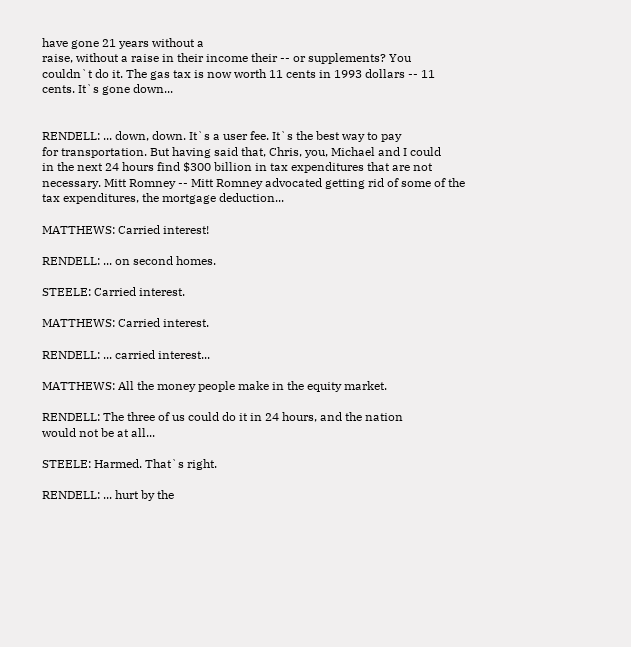have gone 21 years without a
raise, without a raise in their income their -- or supplements? You
couldn`t do it. The gas tax is now worth 11 cents in 1993 dollars -- 11
cents. It`s gone down...


RENDELL: ... down, down. It`s a user fee. It`s the best way to pay
for transportation. But having said that, Chris, you, Michael and I could
in the next 24 hours find $300 billion in tax expenditures that are not
necessary. Mitt Romney -- Mitt Romney advocated getting rid of some of the
tax expenditures, the mortgage deduction...

MATTHEWS: Carried interest!

RENDELL: ... on second homes.

STEELE: Carried interest.

MATTHEWS: Carried interest.

RENDELL: ... carried interest...

MATTHEWS: All the money people make in the equity market.

RENDELL: The three of us could do it in 24 hours, and the nation
would not be at all...

STEELE: Harmed. That`s right.

RENDELL: ... hurt by the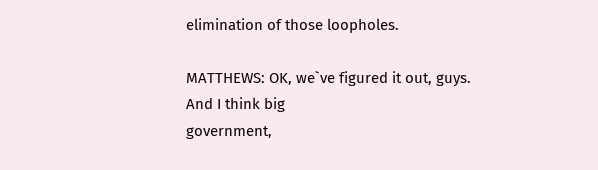elimination of those loopholes.

MATTHEWS: OK, we`ve figured it out, guys. And I think big
government,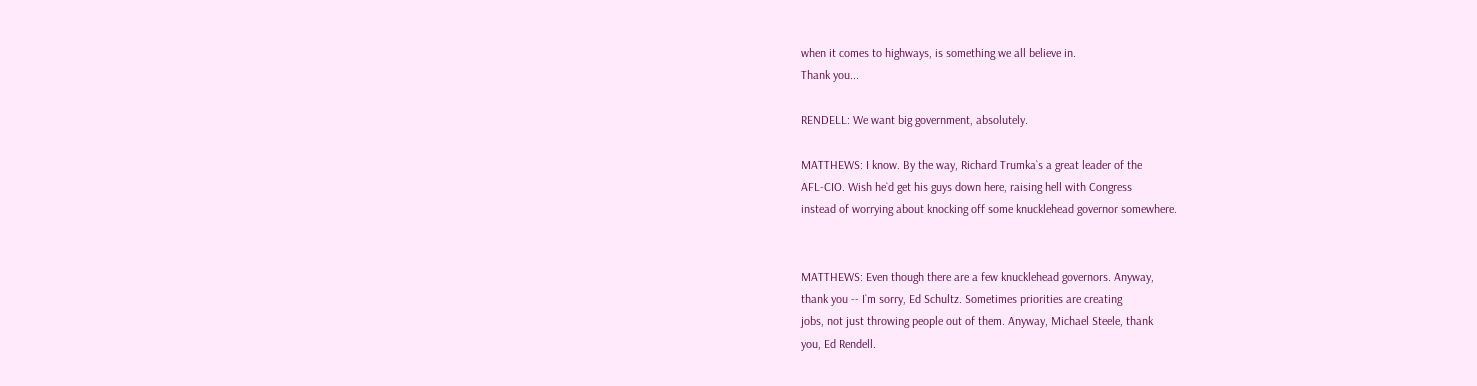when it comes to highways, is something we all believe in.
Thank you...

RENDELL: We want big government, absolutely.

MATTHEWS: I know. By the way, Richard Trumka`s a great leader of the
AFL-CIO. Wish he`d get his guys down here, raising hell with Congress
instead of worrying about knocking off some knucklehead governor somewhere.


MATTHEWS: Even though there are a few knucklehead governors. Anyway,
thank you -- I`m sorry, Ed Schultz. Sometimes priorities are creating
jobs, not just throwing people out of them. Anyway, Michael Steele, thank
you, Ed Rendell.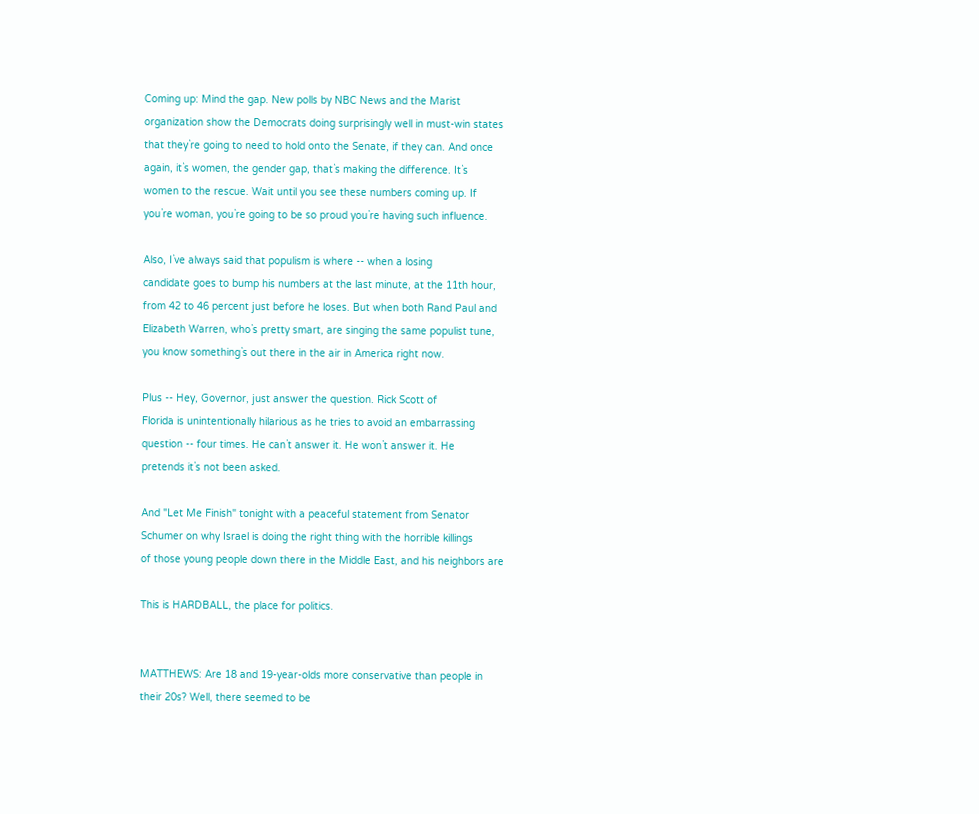Coming up: Mind the gap. New polls by NBC News and the Marist
organization show the Democrats doing surprisingly well in must-win states
that they`re going to need to hold onto the Senate, if they can. And once
again, it`s women, the gender gap, that`s making the difference. It`s
women to the rescue. Wait until you see these numbers coming up. If
you`re woman, you`re going to be so proud you`re having such influence.

Also, I`ve always said that populism is where -- when a losing
candidate goes to bump his numbers at the last minute, at the 11th hour,
from 42 to 46 percent just before he loses. But when both Rand Paul and
Elizabeth Warren, who`s pretty smart, are singing the same populist tune,
you know something`s out there in the air in America right now.

Plus -- Hey, Governor, just answer the question. Rick Scott of
Florida is unintentionally hilarious as he tries to avoid an embarrassing
question -- four times. He can`t answer it. He won`t answer it. He
pretends it`s not been asked.

And "Let Me Finish" tonight with a peaceful statement from Senator
Schumer on why Israel is doing the right thing with the horrible killings
of those young people down there in the Middle East, and his neighbors are

This is HARDBALL, the place for politics.


MATTHEWS: Are 18 and 19-year-olds more conservative than people in
their 20s? Well, there seemed to be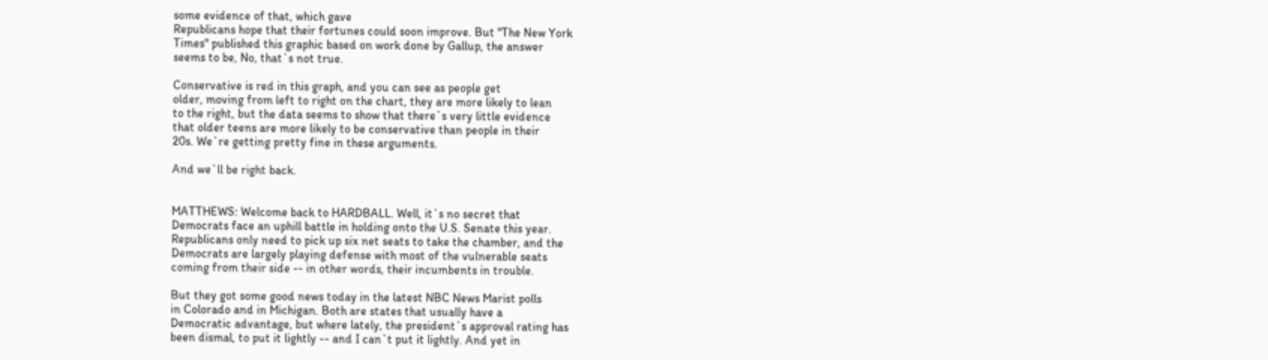some evidence of that, which gave
Republicans hope that their fortunes could soon improve. But "The New York
Times" published this graphic based on work done by Gallup, the answer
seems to be, No, that`s not true.

Conservative is red in this graph, and you can see as people get
older, moving from left to right on the chart, they are more likely to lean
to the right, but the data seems to show that there`s very little evidence
that older teens are more likely to be conservative than people in their
20s. We`re getting pretty fine in these arguments.

And we`ll be right back.


MATTHEWS: Welcome back to HARDBALL. Well, it`s no secret that
Democrats face an uphill battle in holding onto the U.S. Senate this year.
Republicans only need to pick up six net seats to take the chamber, and the
Democrats are largely playing defense with most of the vulnerable seats
coming from their side -- in other words, their incumbents in trouble.

But they got some good news today in the latest NBC News Marist polls
in Colorado and in Michigan. Both are states that usually have a
Democratic advantage, but where lately, the president`s approval rating has
been dismal, to put it lightly -- and I can`t put it lightly. And yet in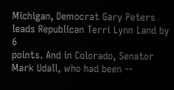Michigan, Democrat Gary Peters leads Republican Terri Lynn Land by 6
points. And in Colorado, Senator Mark Udall, who had been --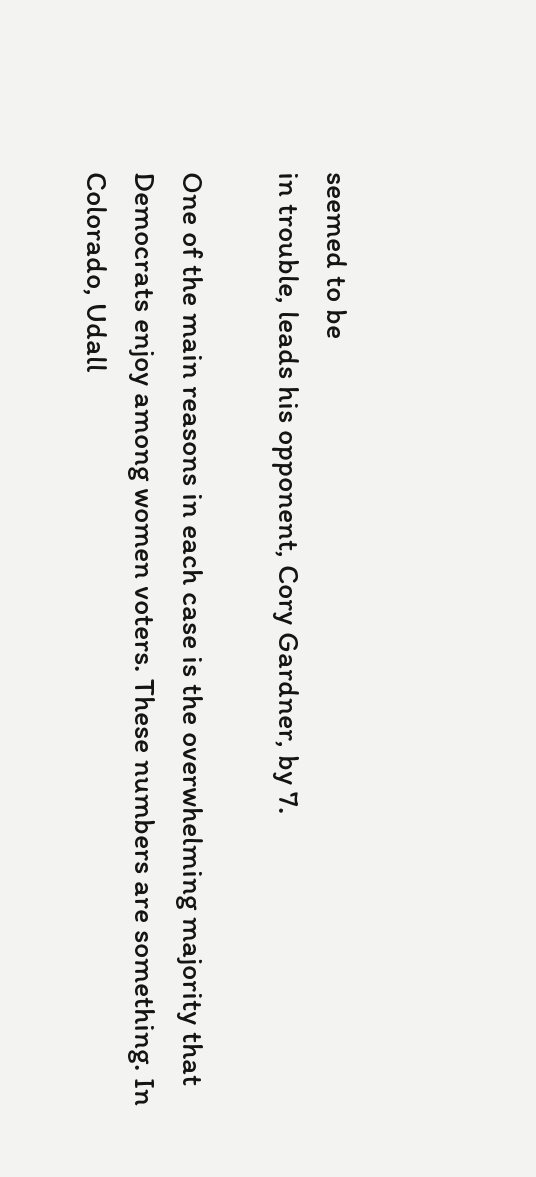seemed to be
in trouble, leads his opponent, Cory Gardner, by 7.

One of the main reasons in each case is the overwhelming majority that
Democrats enjoy among women voters. These numbers are something. In
Colorado, Udall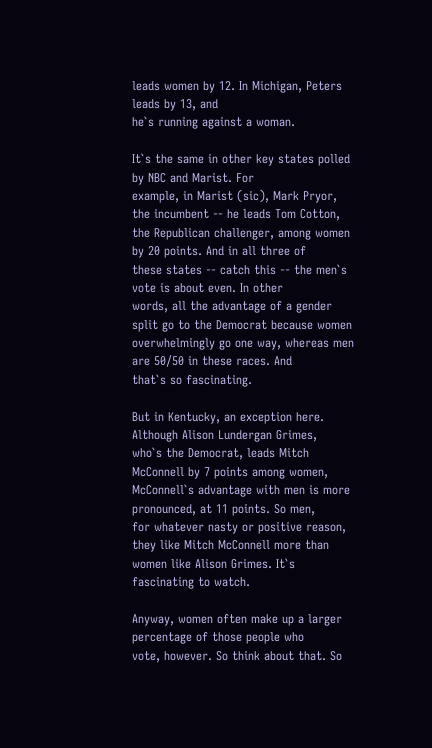leads women by 12. In Michigan, Peters leads by 13, and
he`s running against a woman.

It`s the same in other key states polled by NBC and Marist. For
example, in Marist (sic), Mark Pryor, the incumbent -- he leads Tom Cotton,
the Republican challenger, among women by 20 points. And in all three of
these states -- catch this -- the men`s vote is about even. In other
words, all the advantage of a gender split go to the Democrat because women
overwhelmingly go one way, whereas men are 50/50 in these races. And
that`s so fascinating.

But in Kentucky, an exception here. Although Alison Lundergan Grimes,
who`s the Democrat, leads Mitch McConnell by 7 points among women,
McConnell`s advantage with men is more pronounced, at 11 points. So men,
for whatever nasty or positive reason, they like Mitch McConnell more than
women like Alison Grimes. It`s fascinating to watch.

Anyway, women often make up a larger percentage of those people who
vote, however. So think about that. So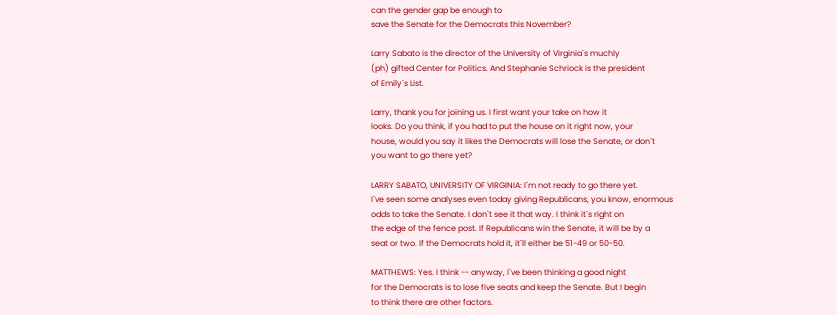can the gender gap be enough to
save the Senate for the Democrats this November?

Larry Sabato is the director of the University of Virginia`s muchly
(ph) gifted Center for Politics. And Stephanie Schriock is the president
of Emily`s List.

Larry, thank you for joining us. I first want your take on how it
looks. Do you think, if you had to put the house on it right now, your
house, would you say it likes the Democrats will lose the Senate, or don`t
you want to go there yet?

LARRY SABATO, UNIVERSITY OF VIRGINIA: I`m not ready to go there yet.
I`ve seen some analyses even today giving Republicans, you know, enormous
odds to take the Senate. I don`t see it that way. I think it`s right on
the edge of the fence post. If Republicans win the Senate, it will be by a
seat or two. If the Democrats hold it, it`ll either be 51-49 or 50-50.

MATTHEWS: Yes. I think -- anyway, I`ve been thinking a good night
for the Democrats is to lose five seats and keep the Senate. But I begin
to think there are other factors.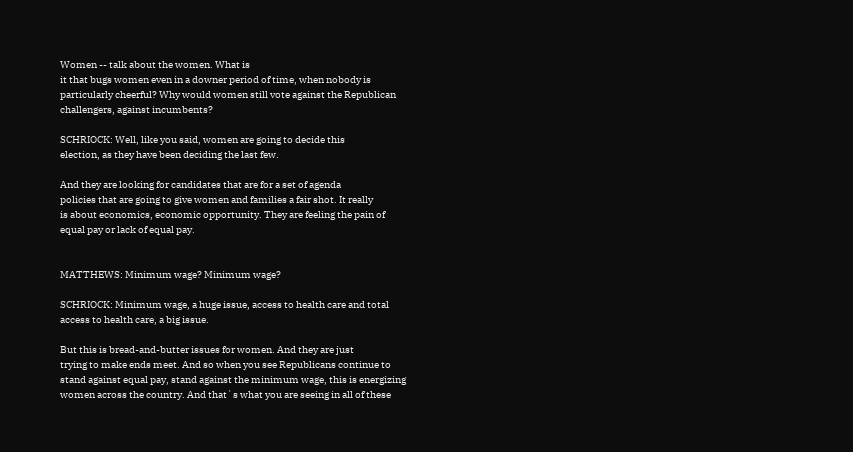Women -- talk about the women. What is
it that bugs women even in a downer period of time, when nobody is
particularly cheerful? Why would women still vote against the Republican
challengers, against incumbents?

SCHRIOCK: Well, like you said, women are going to decide this
election, as they have been deciding the last few.

And they are looking for candidates that are for a set of agenda
policies that are going to give women and families a fair shot. It really
is about economics, economic opportunity. They are feeling the pain of
equal pay or lack of equal pay.


MATTHEWS: Minimum wage? Minimum wage?

SCHRIOCK: Minimum wage, a huge issue, access to health care and total
access to health care, a big issue.

But this is bread-and-butter issues for women. And they are just
trying to make ends meet. And so when you see Republicans continue to
stand against equal pay, stand against the minimum wage, this is energizing
women across the country. And that`s what you are seeing in all of these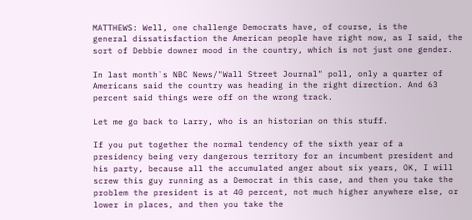MATTHEWS: Well, one challenge Democrats have, of course, is the
general dissatisfaction the American people have right now, as I said, the
sort of Debbie downer mood in the country, which is not just one gender.

In last month`s NBC News/"Wall Street Journal" poll, only a quarter of
Americans said the country was heading in the right direction. And 63
percent said things were off on the wrong track.

Let me go back to Larry, who is an historian on this stuff.

If you put together the normal tendency of the sixth year of a
presidency being very dangerous territory for an incumbent president and
his party, because all the accumulated anger about six years, OK, I will
screw this guy running as a Democrat in this case, and then you take the
problem the president is at 40 percent, not much higher anywhere else, or
lower in places, and then you take the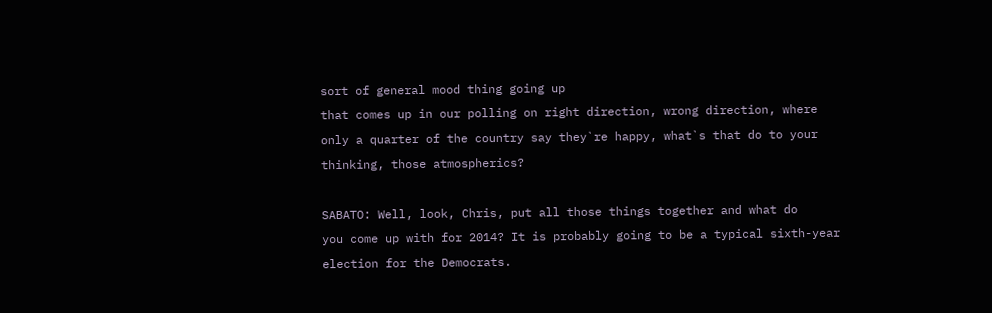sort of general mood thing going up
that comes up in our polling on right direction, wrong direction, where
only a quarter of the country say they`re happy, what`s that do to your
thinking, those atmospherics?

SABATO: Well, look, Chris, put all those things together and what do
you come up with for 2014? It is probably going to be a typical sixth-year
election for the Democrats.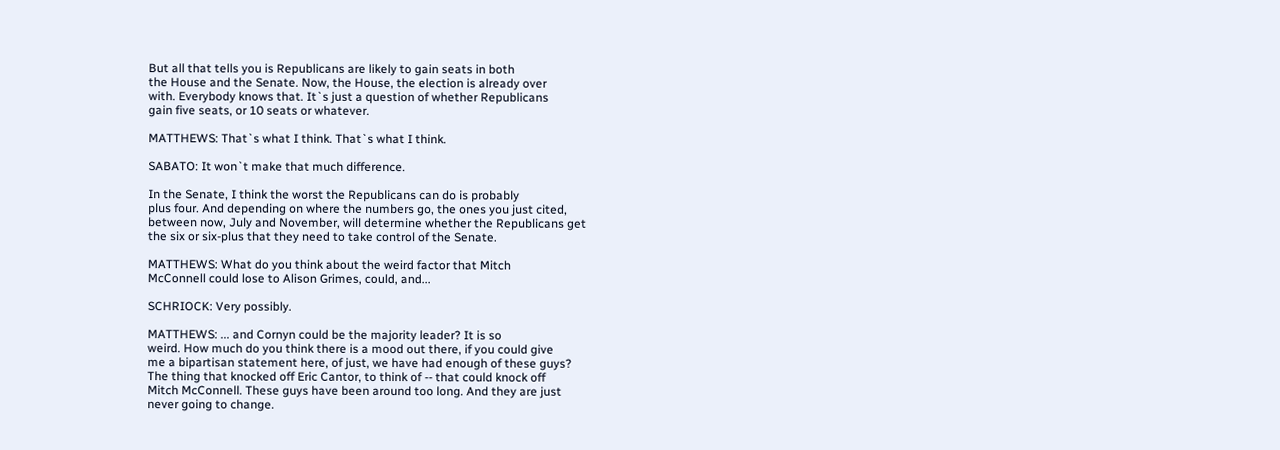But all that tells you is Republicans are likely to gain seats in both
the House and the Senate. Now, the House, the election is already over
with. Everybody knows that. It`s just a question of whether Republicans
gain five seats, or 10 seats or whatever.

MATTHEWS: That`s what I think. That`s what I think.

SABATO: It won`t make that much difference.

In the Senate, I think the worst the Republicans can do is probably
plus four. And depending on where the numbers go, the ones you just cited,
between now, July and November, will determine whether the Republicans get
the six or six-plus that they need to take control of the Senate.

MATTHEWS: What do you think about the weird factor that Mitch
McConnell could lose to Alison Grimes, could, and...

SCHRIOCK: Very possibly.

MATTHEWS: ... and Cornyn could be the majority leader? It is so
weird. How much do you think there is a mood out there, if you could give
me a bipartisan statement here, of just, we have had enough of these guys?
The thing that knocked off Eric Cantor, to think of -- that could knock off
Mitch McConnell. These guys have been around too long. And they are just
never going to change.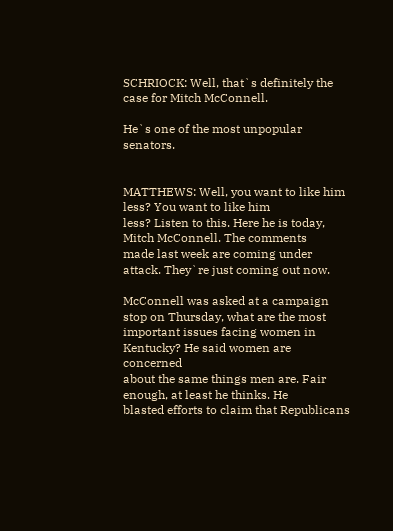SCHRIOCK: Well, that`s definitely the case for Mitch McConnell.

He`s one of the most unpopular senators.


MATTHEWS: Well, you want to like him less? You want to like him
less? Listen to this. Here he is today, Mitch McConnell. The comments
made last week are coming under attack. They`re just coming out now.

McConnell was asked at a campaign stop on Thursday, what are the most
important issues facing women in Kentucky? He said women are concerned
about the same things men are. Fair enough, at least he thinks. He
blasted efforts to claim that Republicans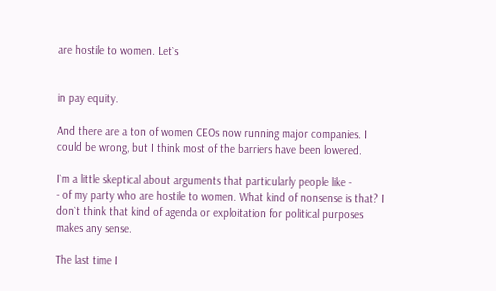are hostile to women. Let`s


in pay equity.

And there are a ton of women CEOs now running major companies. I
could be wrong, but I think most of the barriers have been lowered.

I`m a little skeptical about arguments that particularly people like -
- of my party who are hostile to women. What kind of nonsense is that? I
don`t think that kind of agenda or exploitation for political purposes
makes any sense.

The last time I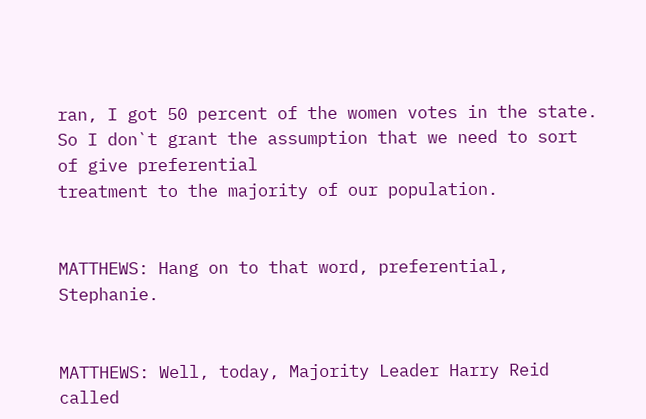ran, I got 50 percent of the women votes in the state.
So I don`t grant the assumption that we need to sort of give preferential
treatment to the majority of our population.


MATTHEWS: Hang on to that word, preferential, Stephanie.


MATTHEWS: Well, today, Majority Leader Harry Reid called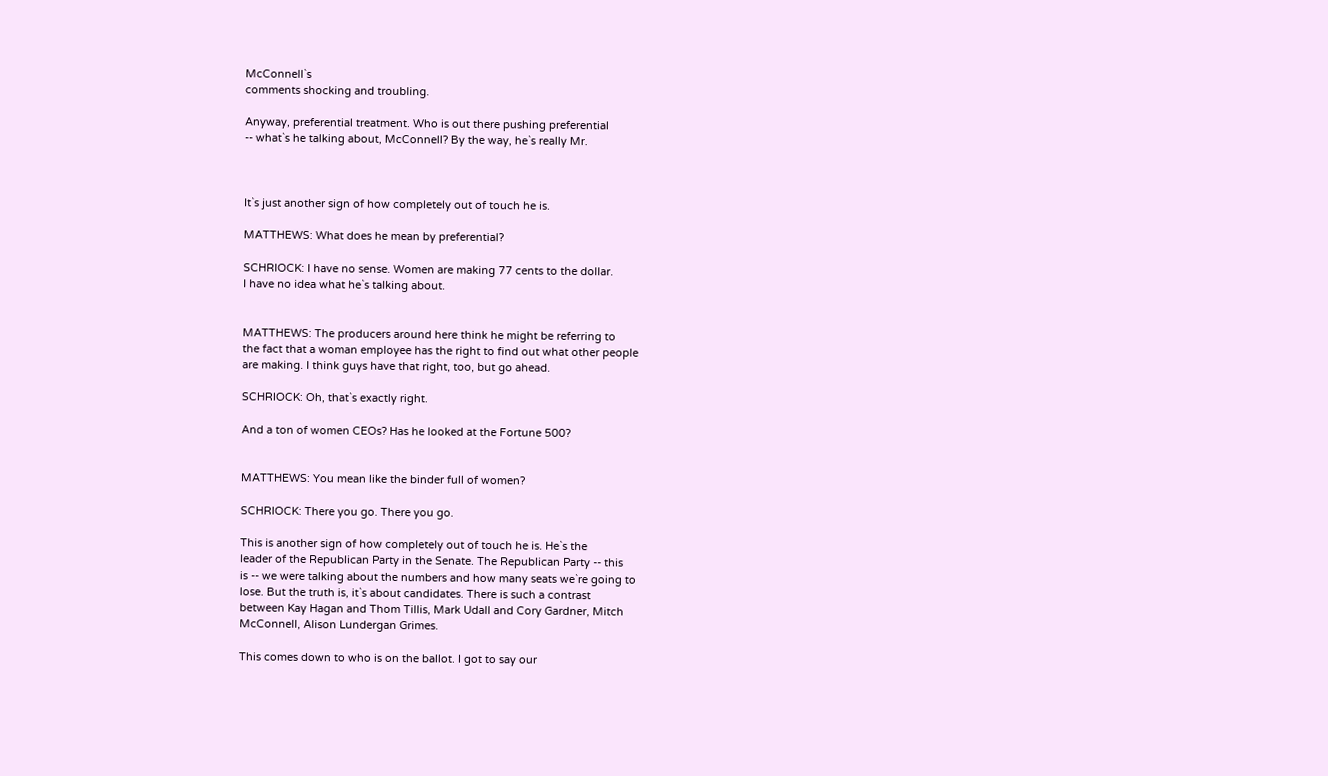McConnell`s
comments shocking and troubling.

Anyway, preferential treatment. Who is out there pushing preferential
-- what`s he talking about, McConnell? By the way, he`s really Mr.



It`s just another sign of how completely out of touch he is.

MATTHEWS: What does he mean by preferential?

SCHRIOCK: I have no sense. Women are making 77 cents to the dollar.
I have no idea what he`s talking about.


MATTHEWS: The producers around here think he might be referring to
the fact that a woman employee has the right to find out what other people
are making. I think guys have that right, too, but go ahead.

SCHRIOCK: Oh, that`s exactly right.

And a ton of women CEOs? Has he looked at the Fortune 500?


MATTHEWS: You mean like the binder full of women?

SCHRIOCK: There you go. There you go.

This is another sign of how completely out of touch he is. He`s the
leader of the Republican Party in the Senate. The Republican Party -- this
is -- we were talking about the numbers and how many seats we`re going to
lose. But the truth is, it`s about candidates. There is such a contrast
between Kay Hagan and Thom Tillis, Mark Udall and Cory Gardner, Mitch
McConnell, Alison Lundergan Grimes.

This comes down to who is on the ballot. I got to say our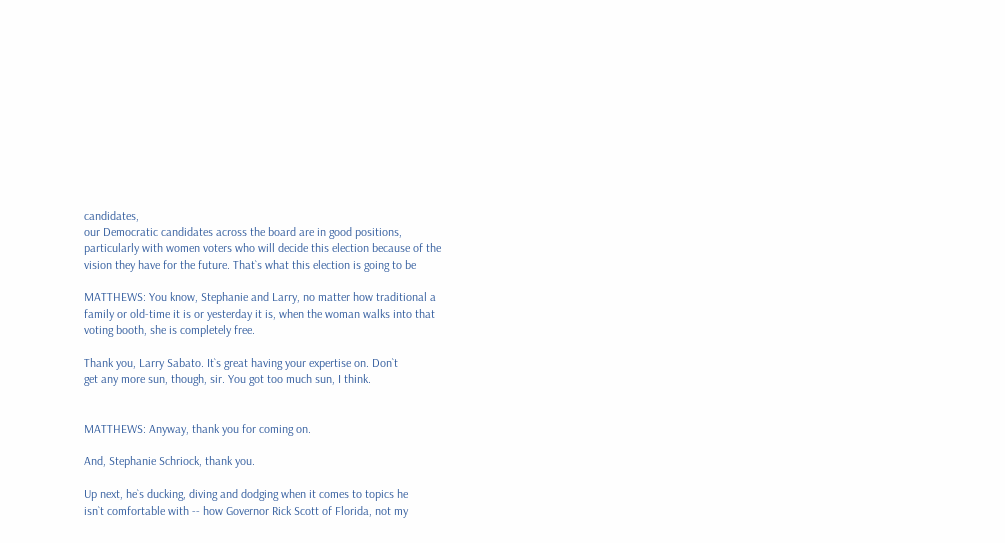candidates,
our Democratic candidates across the board are in good positions,
particularly with women voters who will decide this election because of the
vision they have for the future. That`s what this election is going to be

MATTHEWS: You know, Stephanie and Larry, no matter how traditional a
family or old-time it is or yesterday it is, when the woman walks into that
voting booth, she is completely free.

Thank you, Larry Sabato. It`s great having your expertise on. Don`t
get any more sun, though, sir. You got too much sun, I think.


MATTHEWS: Anyway, thank you for coming on.

And, Stephanie Schriock, thank you.

Up next, he`s ducking, diving and dodging when it comes to topics he
isn`t comfortable with -- how Governor Rick Scott of Florida, not my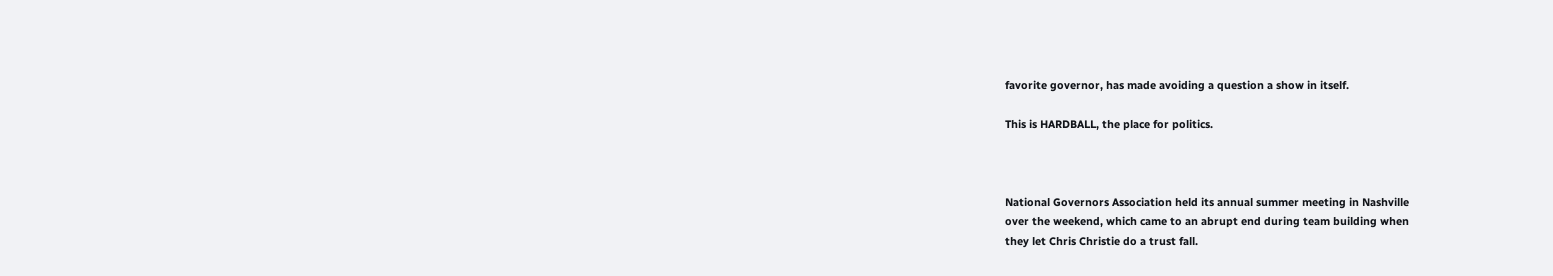favorite governor, has made avoiding a question a show in itself.

This is HARDBALL, the place for politics.



National Governors Association held its annual summer meeting in Nashville
over the weekend, which came to an abrupt end during team building when
they let Chris Christie do a trust fall.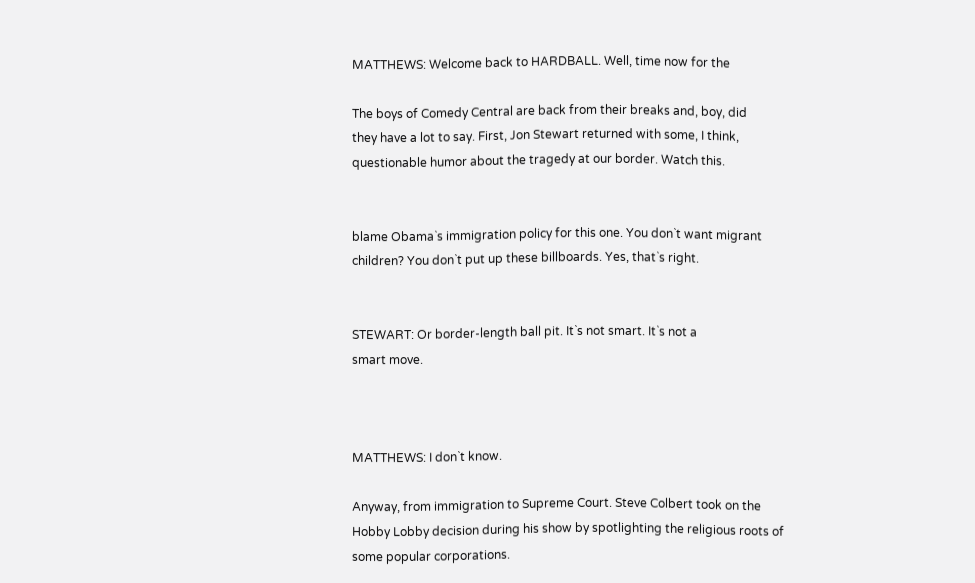MATTHEWS: Welcome back to HARDBALL. Well, time now for the

The boys of Comedy Central are back from their breaks and, boy, did
they have a lot to say. First, Jon Stewart returned with some, I think,
questionable humor about the tragedy at our border. Watch this.


blame Obama`s immigration policy for this one. You don`t want migrant
children? You don`t put up these billboards. Yes, that`s right.


STEWART: Or border-length ball pit. It`s not smart. It`s not a
smart move.



MATTHEWS: I don`t know.

Anyway, from immigration to Supreme Court. Steve Colbert took on the
Hobby Lobby decision during his show by spotlighting the religious roots of
some popular corporations.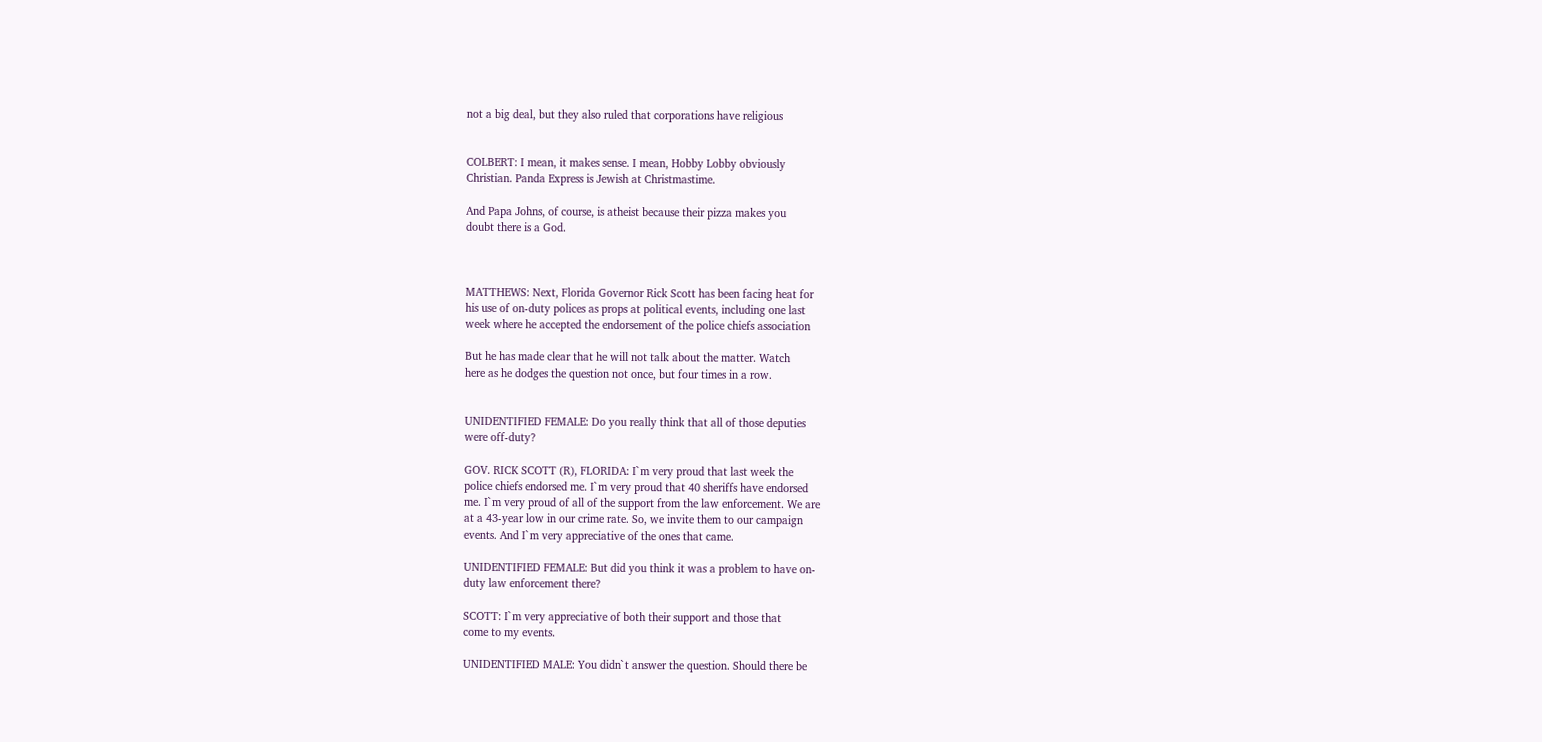not a big deal, but they also ruled that corporations have religious


COLBERT: I mean, it makes sense. I mean, Hobby Lobby obviously
Christian. Panda Express is Jewish at Christmastime.

And Papa Johns, of course, is atheist because their pizza makes you
doubt there is a God.



MATTHEWS: Next, Florida Governor Rick Scott has been facing heat for
his use of on-duty polices as props at political events, including one last
week where he accepted the endorsement of the police chiefs association

But he has made clear that he will not talk about the matter. Watch
here as he dodges the question not once, but four times in a row.


UNIDENTIFIED FEMALE: Do you really think that all of those deputies
were off-duty?

GOV. RICK SCOTT (R), FLORIDA: I`m very proud that last week the
police chiefs endorsed me. I`m very proud that 40 sheriffs have endorsed
me. I`m very proud of all of the support from the law enforcement. We are
at a 43-year low in our crime rate. So, we invite them to our campaign
events. And I`m very appreciative of the ones that came.

UNIDENTIFIED FEMALE: But did you think it was a problem to have on-
duty law enforcement there?

SCOTT: I`m very appreciative of both their support and those that
come to my events.

UNIDENTIFIED MALE: You didn`t answer the question. Should there be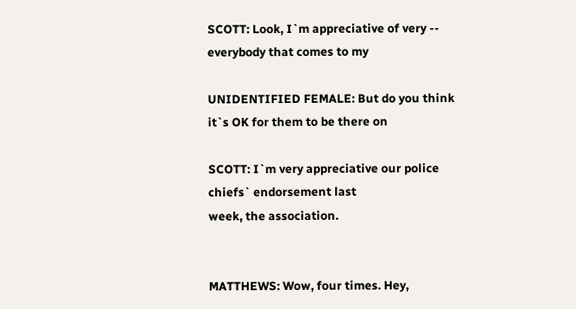SCOTT: Look, I`m appreciative of very -- everybody that comes to my

UNIDENTIFIED FEMALE: But do you think it`s OK for them to be there on

SCOTT: I`m very appreciative our police chiefs` endorsement last
week, the association.


MATTHEWS: Wow, four times. Hey,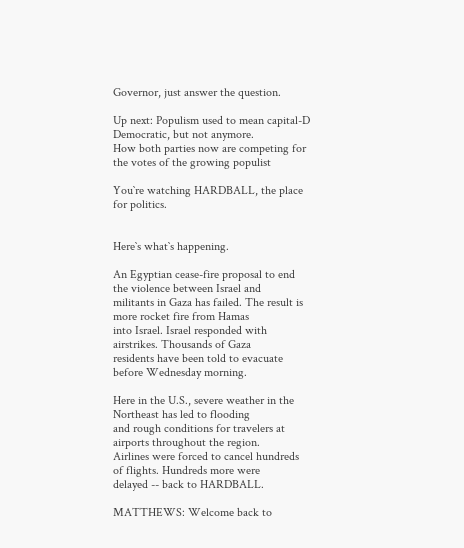Governor, just answer the question.

Up next: Populism used to mean capital-D Democratic, but not anymore.
How both parties now are competing for the votes of the growing populist

You`re watching HARDBALL, the place for politics.


Here`s what`s happening.

An Egyptian cease-fire proposal to end the violence between Israel and
militants in Gaza has failed. The result is more rocket fire from Hamas
into Israel. Israel responded with airstrikes. Thousands of Gaza
residents have been told to evacuate before Wednesday morning.

Here in the U.S., severe weather in the Northeast has led to flooding
and rough conditions for travelers at airports throughout the region.
Airlines were forced to cancel hundreds of flights. Hundreds more were
delayed -- back to HARDBALL.

MATTHEWS: Welcome back to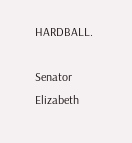HARDBALL.

Senator Elizabeth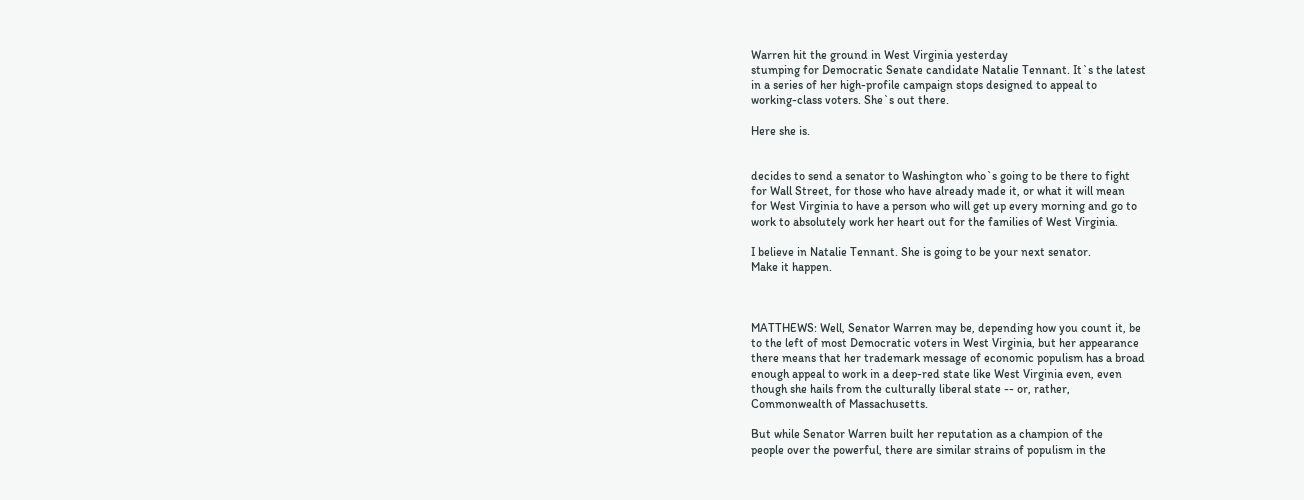Warren hit the ground in West Virginia yesterday
stumping for Democratic Senate candidate Natalie Tennant. It`s the latest
in a series of her high-profile campaign stops designed to appeal to
working-class voters. She`s out there.

Here she is.


decides to send a senator to Washington who`s going to be there to fight
for Wall Street, for those who have already made it, or what it will mean
for West Virginia to have a person who will get up every morning and go to
work to absolutely work her heart out for the families of West Virginia.

I believe in Natalie Tennant. She is going to be your next senator.
Make it happen.



MATTHEWS: Well, Senator Warren may be, depending how you count it, be
to the left of most Democratic voters in West Virginia, but her appearance
there means that her trademark message of economic populism has a broad
enough appeal to work in a deep-red state like West Virginia even, even
though she hails from the culturally liberal state -- or, rather,
Commonwealth of Massachusetts.

But while Senator Warren built her reputation as a champion of the
people over the powerful, there are similar strains of populism in the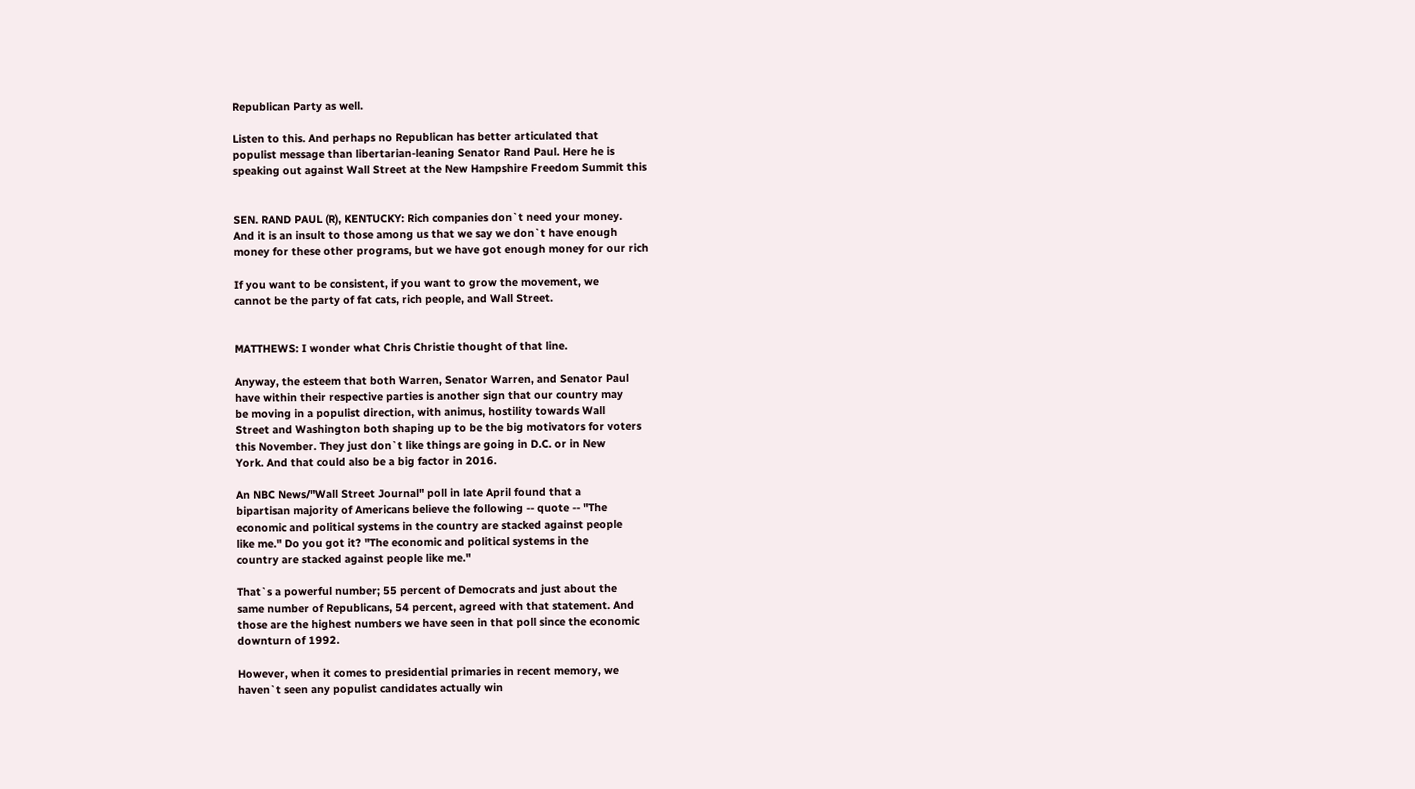Republican Party as well.

Listen to this. And perhaps no Republican has better articulated that
populist message than libertarian-leaning Senator Rand Paul. Here he is
speaking out against Wall Street at the New Hampshire Freedom Summit this


SEN. RAND PAUL (R), KENTUCKY: Rich companies don`t need your money.
And it is an insult to those among us that we say we don`t have enough
money for these other programs, but we have got enough money for our rich

If you want to be consistent, if you want to grow the movement, we
cannot be the party of fat cats, rich people, and Wall Street.


MATTHEWS: I wonder what Chris Christie thought of that line.

Anyway, the esteem that both Warren, Senator Warren, and Senator Paul
have within their respective parties is another sign that our country may
be moving in a populist direction, with animus, hostility towards Wall
Street and Washington both shaping up to be the big motivators for voters
this November. They just don`t like things are going in D.C. or in New
York. And that could also be a big factor in 2016.

An NBC News/"Wall Street Journal" poll in late April found that a
bipartisan majority of Americans believe the following -- quote -- "The
economic and political systems in the country are stacked against people
like me." Do you got it? "The economic and political systems in the
country are stacked against people like me."

That`s a powerful number; 55 percent of Democrats and just about the
same number of Republicans, 54 percent, agreed with that statement. And
those are the highest numbers we have seen in that poll since the economic
downturn of 1992.

However, when it comes to presidential primaries in recent memory, we
haven`t seen any populist candidates actually win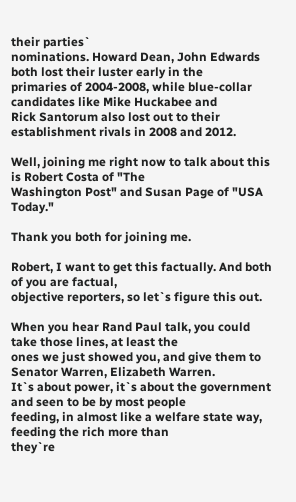their parties`
nominations. Howard Dean, John Edwards both lost their luster early in the
primaries of 2004-2008, while blue-collar candidates like Mike Huckabee and
Rick Santorum also lost out to their establishment rivals in 2008 and 2012.

Well, joining me right now to talk about this is Robert Costa of "The
Washington Post" and Susan Page of "USA Today."

Thank you both for joining me.

Robert, I want to get this factually. And both of you are factual,
objective reporters, so let`s figure this out.

When you hear Rand Paul talk, you could take those lines, at least the
ones we just showed you, and give them to Senator Warren, Elizabeth Warren.
It`s about power, it`s about the government and seen to be by most people
feeding, in almost like a welfare state way, feeding the rich more than
they`re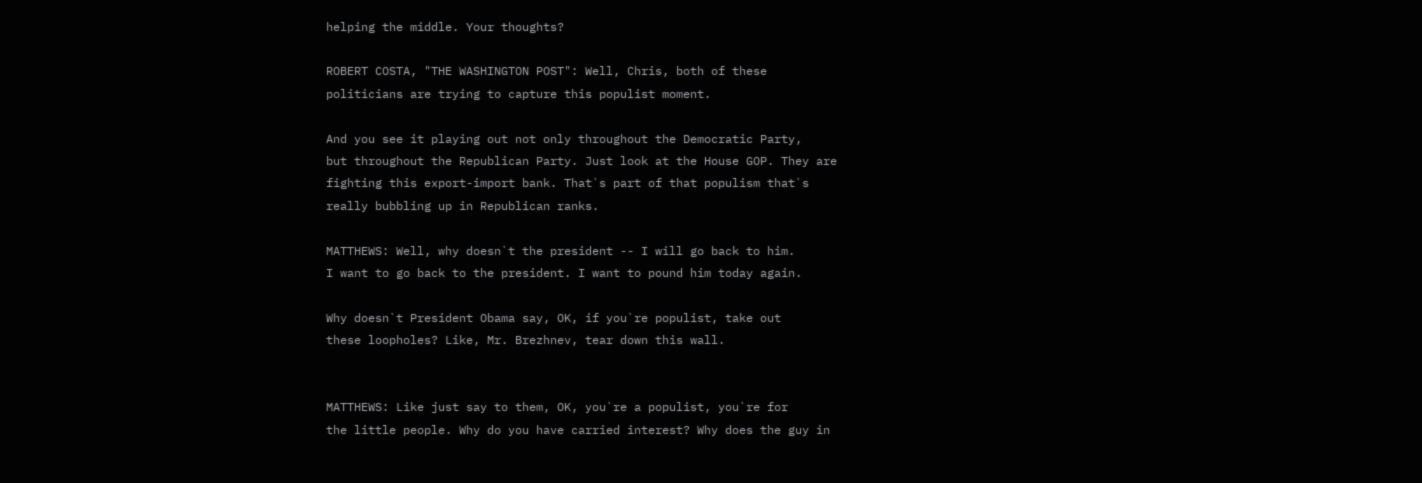helping the middle. Your thoughts?

ROBERT COSTA, "THE WASHINGTON POST": Well, Chris, both of these
politicians are trying to capture this populist moment.

And you see it playing out not only throughout the Democratic Party,
but throughout the Republican Party. Just look at the House GOP. They are
fighting this export-import bank. That`s part of that populism that`s
really bubbling up in Republican ranks.

MATTHEWS: Well, why doesn`t the president -- I will go back to him.
I want to go back to the president. I want to pound him today again.

Why doesn`t President Obama say, OK, if you`re populist, take out
these loopholes? Like, Mr. Brezhnev, tear down this wall.


MATTHEWS: Like just say to them, OK, you`re a populist, you`re for
the little people. Why do you have carried interest? Why does the guy in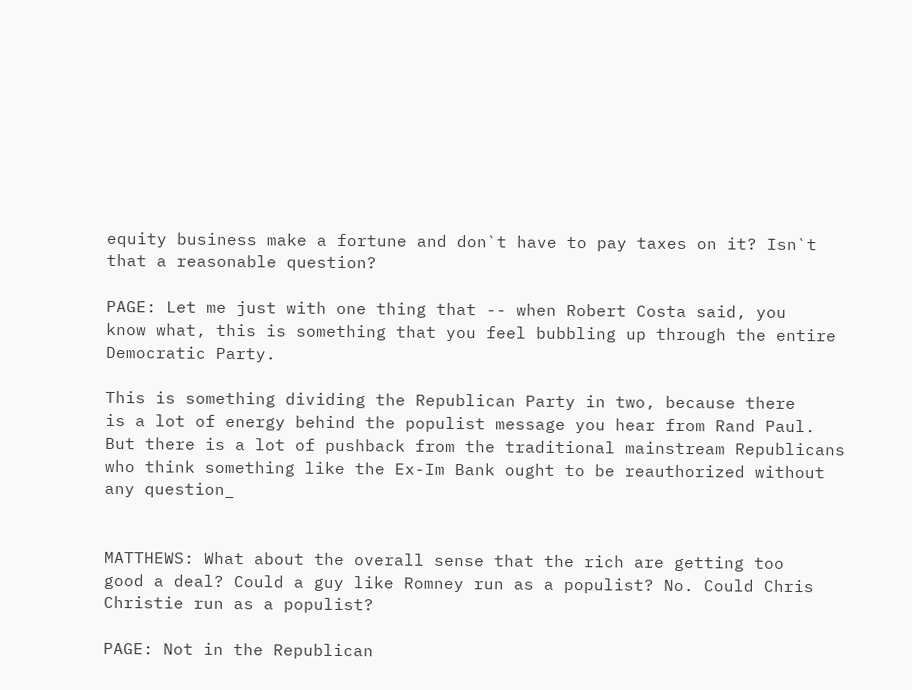equity business make a fortune and don`t have to pay taxes on it? Isn`t
that a reasonable question?

PAGE: Let me just with one thing that -- when Robert Costa said, you
know what, this is something that you feel bubbling up through the entire
Democratic Party.

This is something dividing the Republican Party in two, because there
is a lot of energy behind the populist message you hear from Rand Paul.
But there is a lot of pushback from the traditional mainstream Republicans
who think something like the Ex-Im Bank ought to be reauthorized without
any question_


MATTHEWS: What about the overall sense that the rich are getting too
good a deal? Could a guy like Romney run as a populist? No. Could Chris
Christie run as a populist?

PAGE: Not in the Republican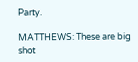Party.

MATTHEWS: These are big shot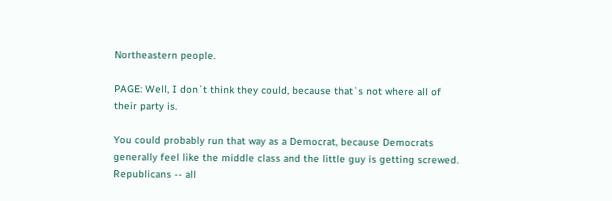Northeastern people.

PAGE: Well, I don`t think they could, because that`s not where all of
their party is.

You could probably run that way as a Democrat, because Democrats
generally feel like the middle class and the little guy is getting screwed.
Republicans -- all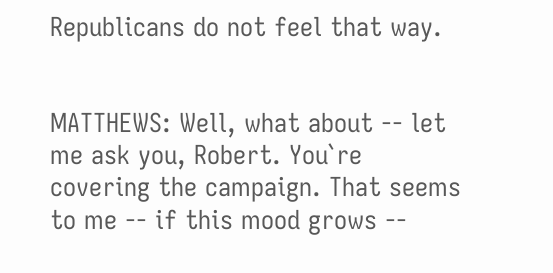Republicans do not feel that way.


MATTHEWS: Well, what about -- let me ask you, Robert. You`re
covering the campaign. That seems to me -- if this mood grows --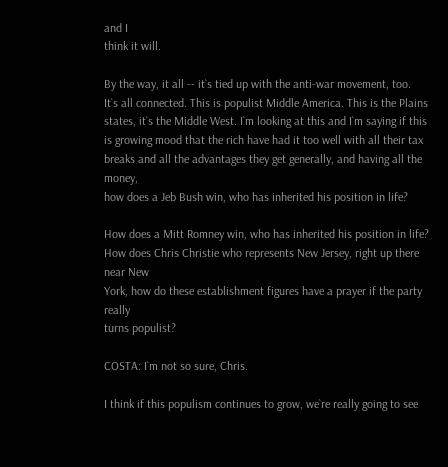and I
think it will.

By the way, it all -- it`s tied up with the anti-war movement, too.
It`s all connected. This is populist Middle America. This is the Plains
states, it`s the Middle West. I`m looking at this and I`m saying if this
is growing mood that the rich have had it too well with all their tax
breaks and all the advantages they get generally, and having all the money,
how does a Jeb Bush win, who has inherited his position in life?

How does a Mitt Romney win, who has inherited his position in life?
How does Chris Christie who represents New Jersey, right up there near New
York, how do these establishment figures have a prayer if the party really
turns populist?

COSTA: I`m not so sure, Chris.

I think if this populism continues to grow, we`re really going to see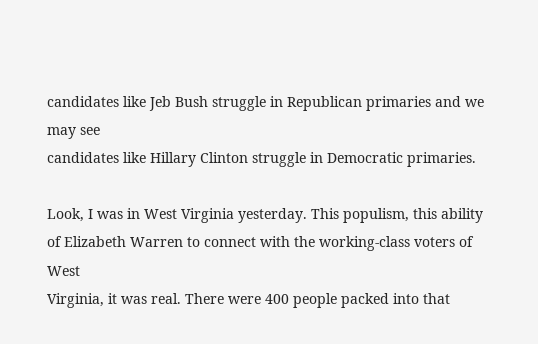candidates like Jeb Bush struggle in Republican primaries and we may see
candidates like Hillary Clinton struggle in Democratic primaries.

Look, I was in West Virginia yesterday. This populism, this ability
of Elizabeth Warren to connect with the working-class voters of West
Virginia, it was real. There were 400 people packed into that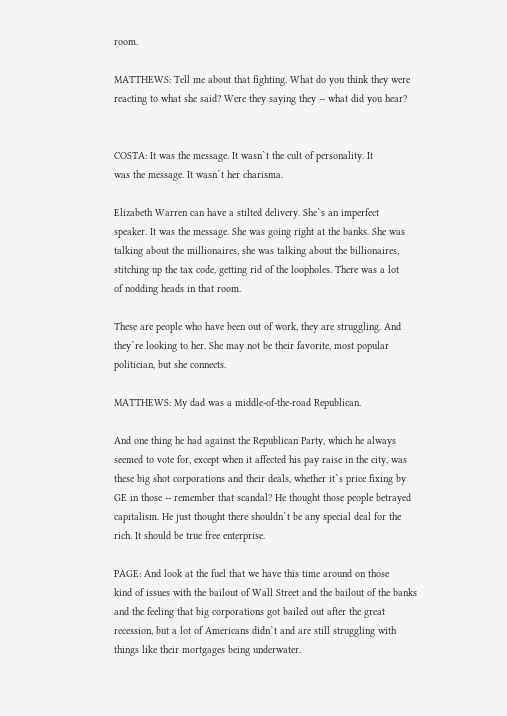room.

MATTHEWS: Tell me about that fighting. What do you think they were
reacting to what she said? Were they saying they -- what did you hear?


COSTA: It was the message. It wasn`t the cult of personality. It
was the message. It wasn`t her charisma.

Elizabeth Warren can have a stilted delivery. She`s an imperfect
speaker. It was the message. She was going right at the banks. She was
talking about the millionaires, she was talking about the billionaires,
stitching up the tax code, getting rid of the loopholes. There was a lot
of nodding heads in that room.

These are people who have been out of work, they are struggling. And
they`re looking to her. She may not be their favorite, most popular
politician, but she connects.

MATTHEWS: My dad was a middle-of-the-road Republican.

And one thing he had against the Republican Party, which he always
seemed to vote for, except when it affected his pay raise in the city, was
these big shot corporations and their deals, whether it`s price fixing by
GE in those -- remember that scandal? He thought those people betrayed
capitalism. He just thought there shouldn`t be any special deal for the
rich. It should be true free enterprise.

PAGE: And look at the fuel that we have this time around on those
kind of issues with the bailout of Wall Street and the bailout of the banks
and the feeling that big corporations got bailed out after the great
recession, but a lot of Americans didn`t and are still struggling with
things like their mortgages being underwater.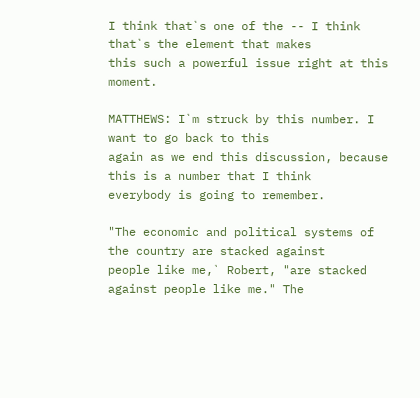I think that`s one of the -- I think that`s the element that makes
this such a powerful issue right at this moment.

MATTHEWS: I`m struck by this number. I want to go back to this
again as we end this discussion, because this is a number that I think
everybody is going to remember.

"The economic and political systems of the country are stacked against
people like me,` Robert, "are stacked against people like me." The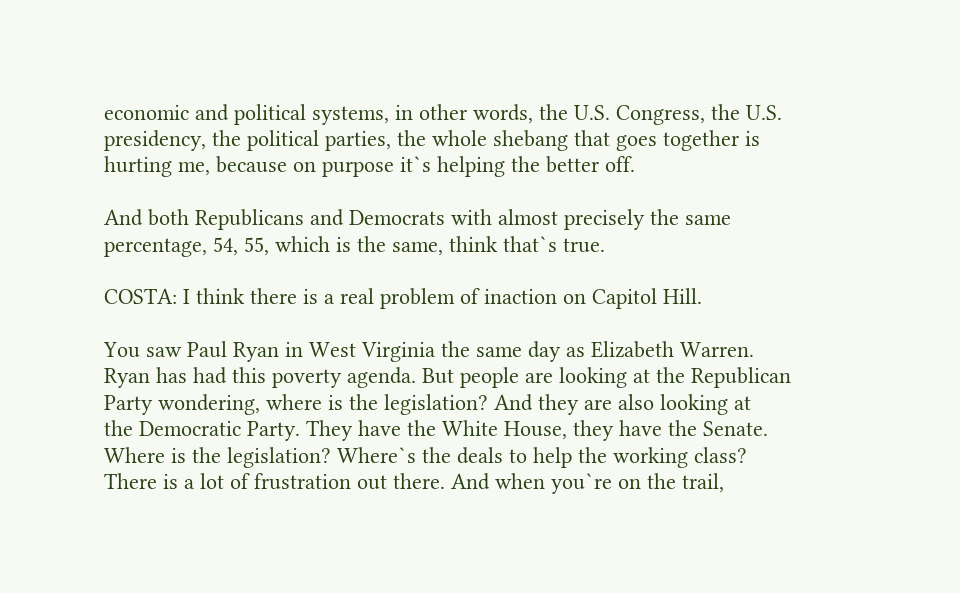economic and political systems, in other words, the U.S. Congress, the U.S.
presidency, the political parties, the whole shebang that goes together is
hurting me, because on purpose it`s helping the better off.

And both Republicans and Democrats with almost precisely the same
percentage, 54, 55, which is the same, think that`s true.

COSTA: I think there is a real problem of inaction on Capitol Hill.

You saw Paul Ryan in West Virginia the same day as Elizabeth Warren.
Ryan has had this poverty agenda. But people are looking at the Republican
Party wondering, where is the legislation? And they are also looking at
the Democratic Party. They have the White House, they have the Senate.
Where is the legislation? Where`s the deals to help the working class?
There is a lot of frustration out there. And when you`re on the trail,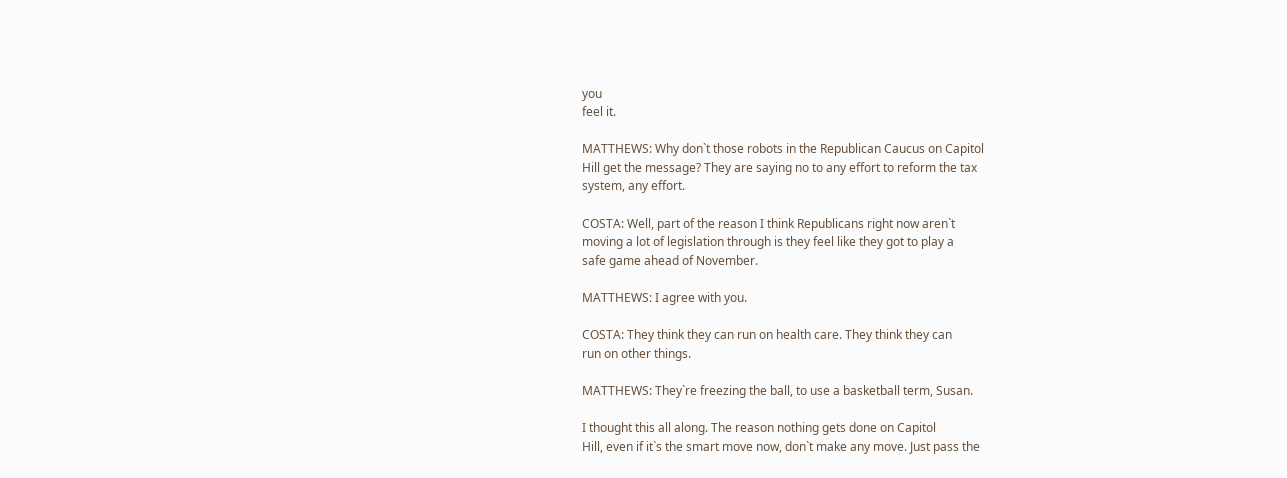you
feel it.

MATTHEWS: Why don`t those robots in the Republican Caucus on Capitol
Hill get the message? They are saying no to any effort to reform the tax
system, any effort.

COSTA: Well, part of the reason I think Republicans right now aren`t
moving a lot of legislation through is they feel like they got to play a
safe game ahead of November.

MATTHEWS: I agree with you.

COSTA: They think they can run on health care. They think they can
run on other things.

MATTHEWS: They`re freezing the ball, to use a basketball term, Susan.

I thought this all along. The reason nothing gets done on Capitol
Hill, even if it`s the smart move now, don`t make any move. Just pass the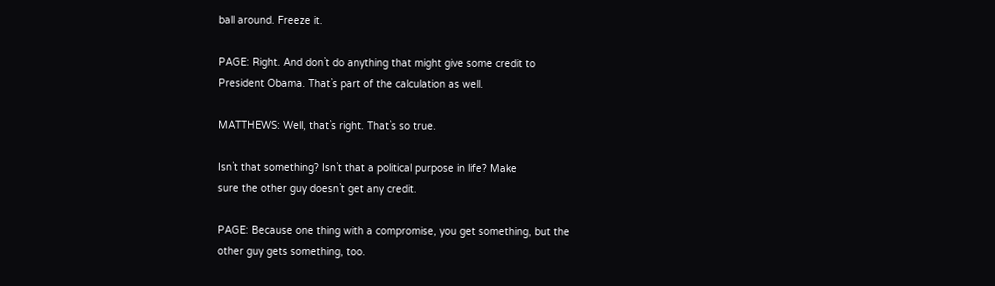ball around. Freeze it.

PAGE: Right. And don`t do anything that might give some credit to
President Obama. That`s part of the calculation as well.

MATTHEWS: Well, that`s right. That`s so true.

Isn`t that something? Isn`t that a political purpose in life? Make
sure the other guy doesn`t get any credit.

PAGE: Because one thing with a compromise, you get something, but the
other guy gets something, too.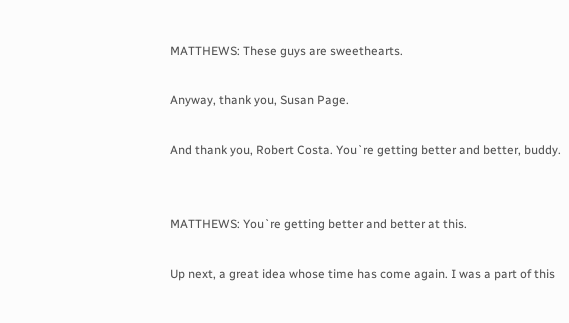MATTHEWS: These guys are sweethearts.

Anyway, thank you, Susan Page.

And thank you, Robert Costa. You`re getting better and better, buddy.


MATTHEWS: You`re getting better and better at this.

Up next, a great idea whose time has come again. I was a part of this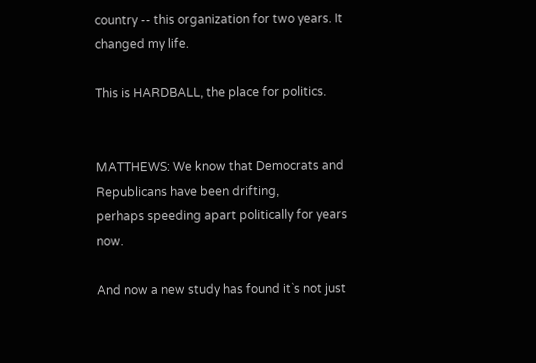country -- this organization for two years. It changed my life.

This is HARDBALL, the place for politics.


MATTHEWS: We know that Democrats and Republicans have been drifting,
perhaps speeding apart politically for years now.

And now a new study has found it`s not just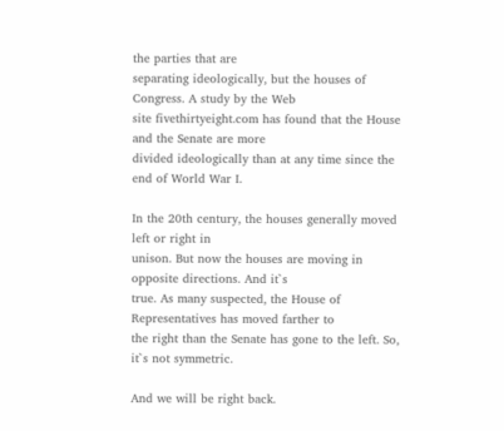the parties that are
separating ideologically, but the houses of Congress. A study by the Web
site fivethirtyeight.com has found that the House and the Senate are more
divided ideologically than at any time since the end of World War I.

In the 20th century, the houses generally moved left or right in
unison. But now the houses are moving in opposite directions. And it`s
true. As many suspected, the House of Representatives has moved farther to
the right than the Senate has gone to the left. So, it`s not symmetric.

And we will be right back.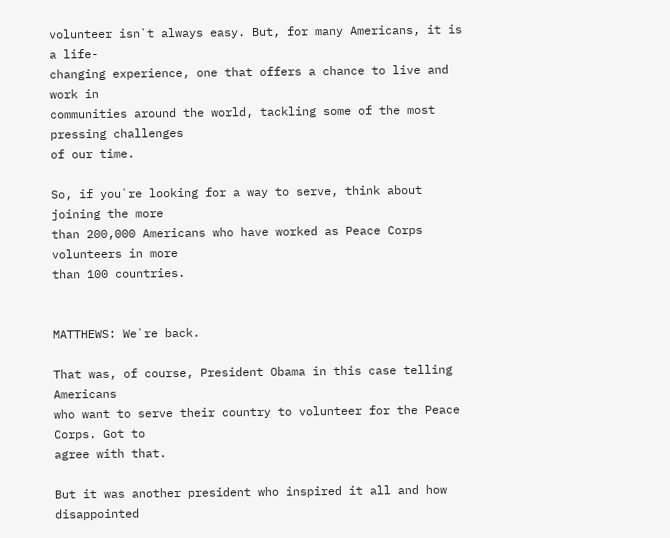volunteer isn`t always easy. But, for many Americans, it is a life-
changing experience, one that offers a chance to live and work in
communities around the world, tackling some of the most pressing challenges
of our time.

So, if you`re looking for a way to serve, think about joining the more
than 200,000 Americans who have worked as Peace Corps volunteers in more
than 100 countries.


MATTHEWS: We`re back.

That was, of course, President Obama in this case telling Americans
who want to serve their country to volunteer for the Peace Corps. Got to
agree with that.

But it was another president who inspired it all and how disappointed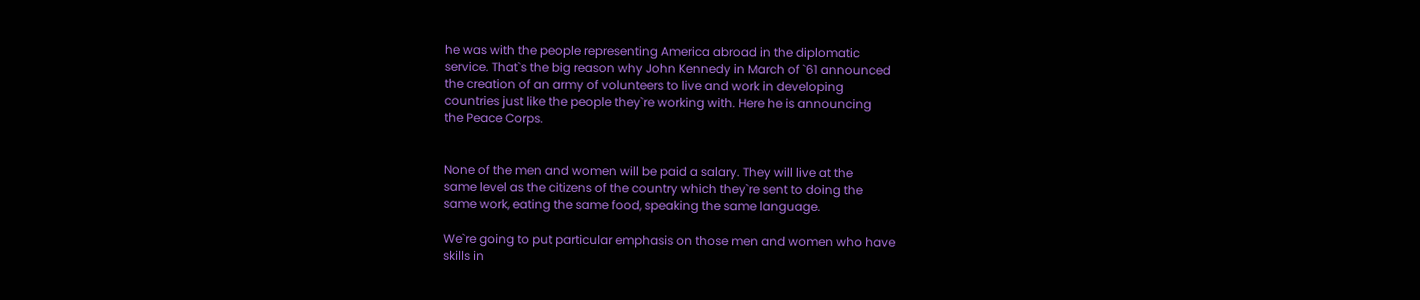he was with the people representing America abroad in the diplomatic
service. That`s the big reason why John Kennedy in March of `61 announced
the creation of an army of volunteers to live and work in developing
countries just like the people they`re working with. Here he is announcing
the Peace Corps.


None of the men and women will be paid a salary. They will live at the
same level as the citizens of the country which they`re sent to doing the
same work, eating the same food, speaking the same language.

We`re going to put particular emphasis on those men and women who have
skills in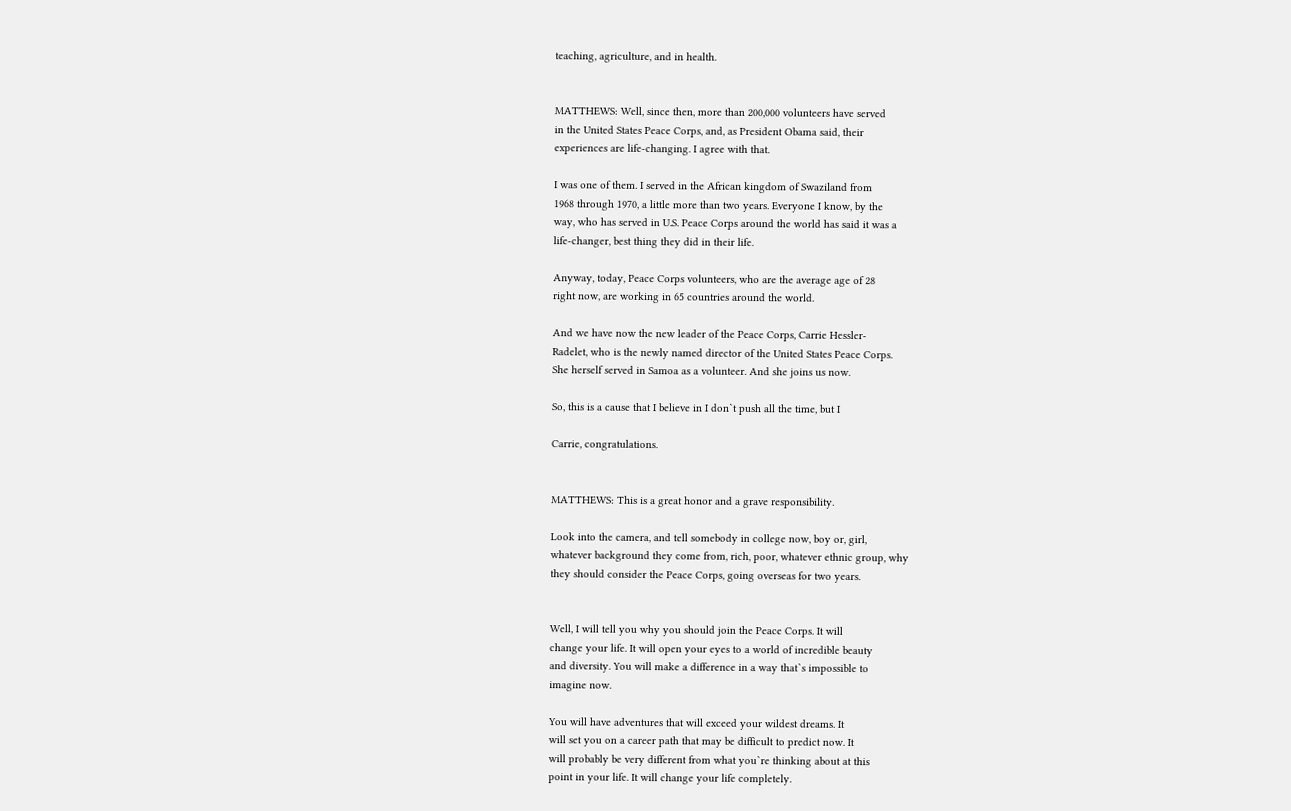teaching, agriculture, and in health.


MATTHEWS: Well, since then, more than 200,000 volunteers have served
in the United States Peace Corps, and, as President Obama said, their
experiences are life-changing. I agree with that.

I was one of them. I served in the African kingdom of Swaziland from
1968 through 1970, a little more than two years. Everyone I know, by the
way, who has served in U.S. Peace Corps around the world has said it was a
life-changer, best thing they did in their life.

Anyway, today, Peace Corps volunteers, who are the average age of 28
right now, are working in 65 countries around the world.

And we have now the new leader of the Peace Corps, Carrie Hessler-
Radelet, who is the newly named director of the United States Peace Corps.
She herself served in Samoa as a volunteer. And she joins us now.

So, this is a cause that I believe in I don`t push all the time, but I

Carrie, congratulations.


MATTHEWS: This is a great honor and a grave responsibility.

Look into the camera, and tell somebody in college now, boy or, girl,
whatever background they come from, rich, poor, whatever ethnic group, why
they should consider the Peace Corps, going overseas for two years.


Well, I will tell you why you should join the Peace Corps. It will
change your life. It will open your eyes to a world of incredible beauty
and diversity. You will make a difference in a way that`s impossible to
imagine now.

You will have adventures that will exceed your wildest dreams. It
will set you on a career path that may be difficult to predict now. It
will probably be very different from what you`re thinking about at this
point in your life. It will change your life completely.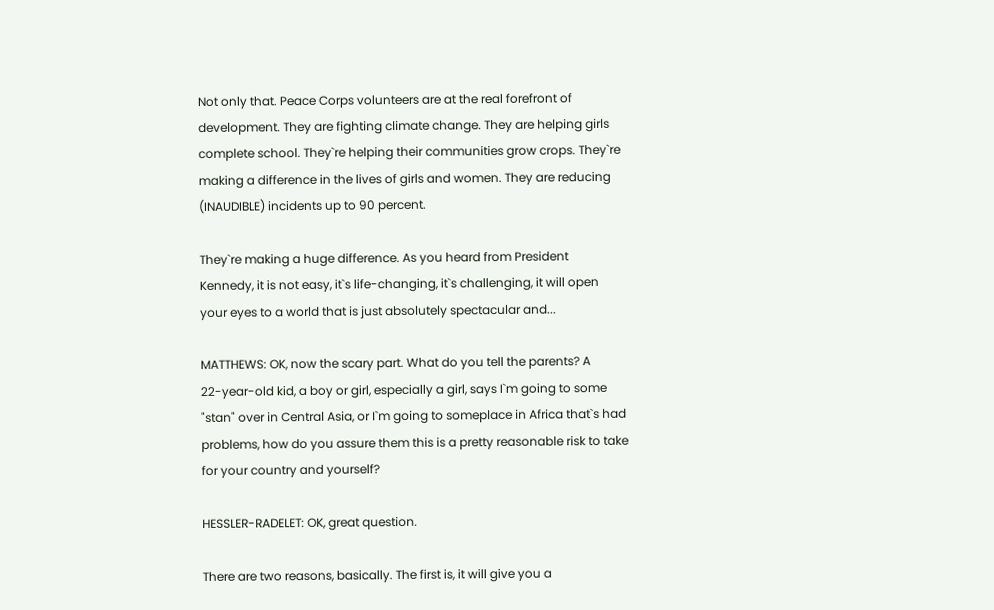Not only that. Peace Corps volunteers are at the real forefront of
development. They are fighting climate change. They are helping girls
complete school. They`re helping their communities grow crops. They`re
making a difference in the lives of girls and women. They are reducing
(INAUDIBLE) incidents up to 90 percent.

They`re making a huge difference. As you heard from President
Kennedy, it is not easy, it`s life-changing, it`s challenging, it will open
your eyes to a world that is just absolutely spectacular and...

MATTHEWS: OK, now the scary part. What do you tell the parents? A
22-year-old kid, a boy or girl, especially a girl, says I`m going to some
"stan" over in Central Asia, or I`m going to someplace in Africa that`s had
problems, how do you assure them this is a pretty reasonable risk to take
for your country and yourself?

HESSLER-RADELET: OK, great question.

There are two reasons, basically. The first is, it will give you a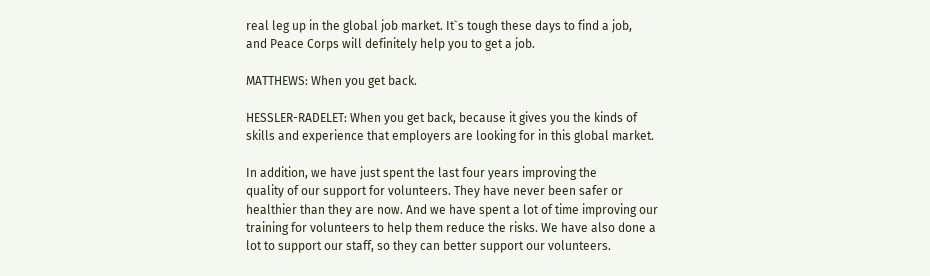real leg up in the global job market. It`s tough these days to find a job,
and Peace Corps will definitely help you to get a job.

MATTHEWS: When you get back.

HESSLER-RADELET: When you get back, because it gives you the kinds of
skills and experience that employers are looking for in this global market.

In addition, we have just spent the last four years improving the
quality of our support for volunteers. They have never been safer or
healthier than they are now. And we have spent a lot of time improving our
training for volunteers to help them reduce the risks. We have also done a
lot to support our staff, so they can better support our volunteers.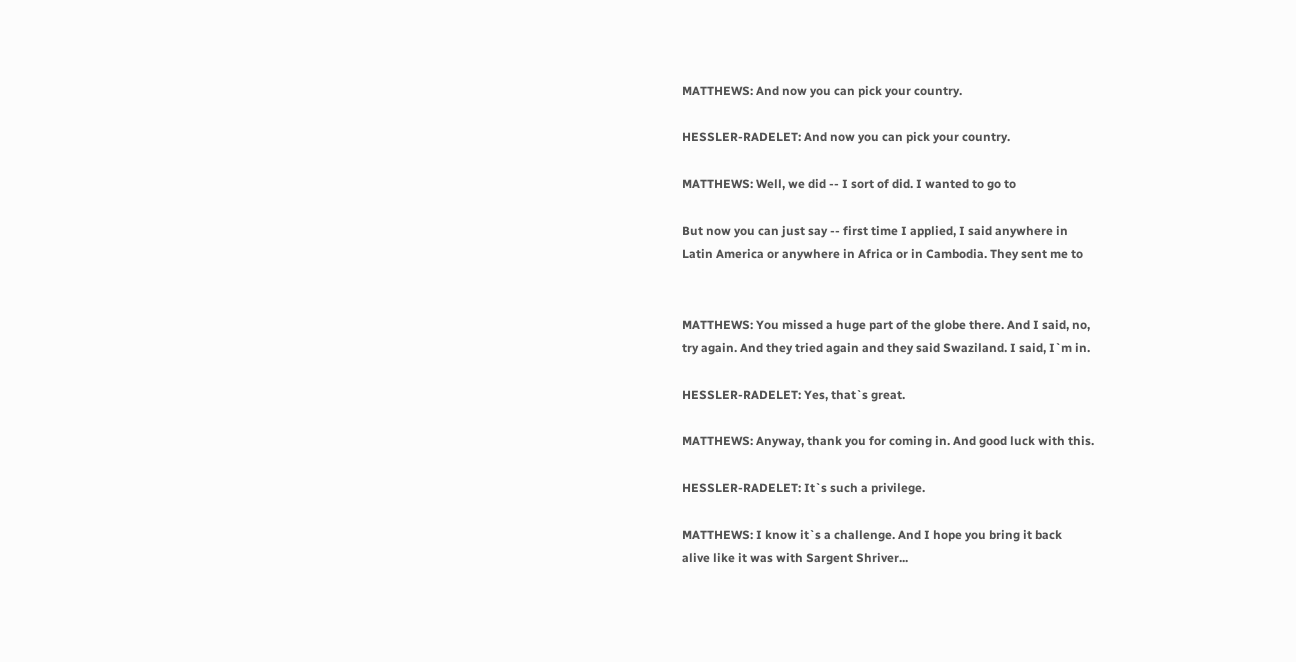MATTHEWS: And now you can pick your country.

HESSLER-RADELET: And now you can pick your country.

MATTHEWS: Well, we did -- I sort of did. I wanted to go to

But now you can just say -- first time I applied, I said anywhere in
Latin America or anywhere in Africa or in Cambodia. They sent me to


MATTHEWS: You missed a huge part of the globe there. And I said, no,
try again. And they tried again and they said Swaziland. I said, I`m in.

HESSLER-RADELET: Yes, that`s great.

MATTHEWS: Anyway, thank you for coming in. And good luck with this.

HESSLER-RADELET: It`s such a privilege.

MATTHEWS: I know it`s a challenge. And I hope you bring it back
alive like it was with Sargent Shriver...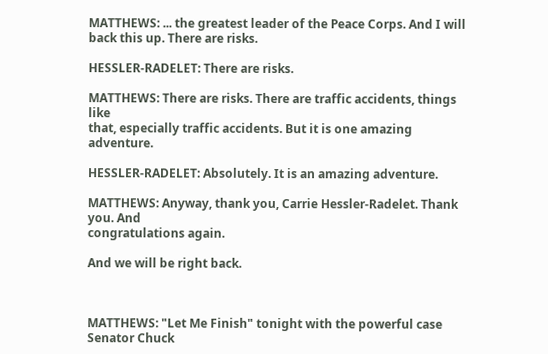MATTHEWS: ... the greatest leader of the Peace Corps. And I will
back this up. There are risks.

HESSLER-RADELET: There are risks.

MATTHEWS: There are risks. There are traffic accidents, things like
that, especially traffic accidents. But it is one amazing adventure.

HESSLER-RADELET: Absolutely. It is an amazing adventure.

MATTHEWS: Anyway, thank you, Carrie Hessler-Radelet. Thank you. And
congratulations again.

And we will be right back.



MATTHEWS: "Let Me Finish" tonight with the powerful case Senator Chuck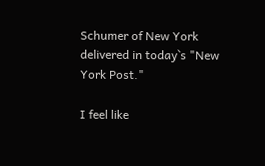Schumer of New York delivered in today`s "New York Post."

I feel like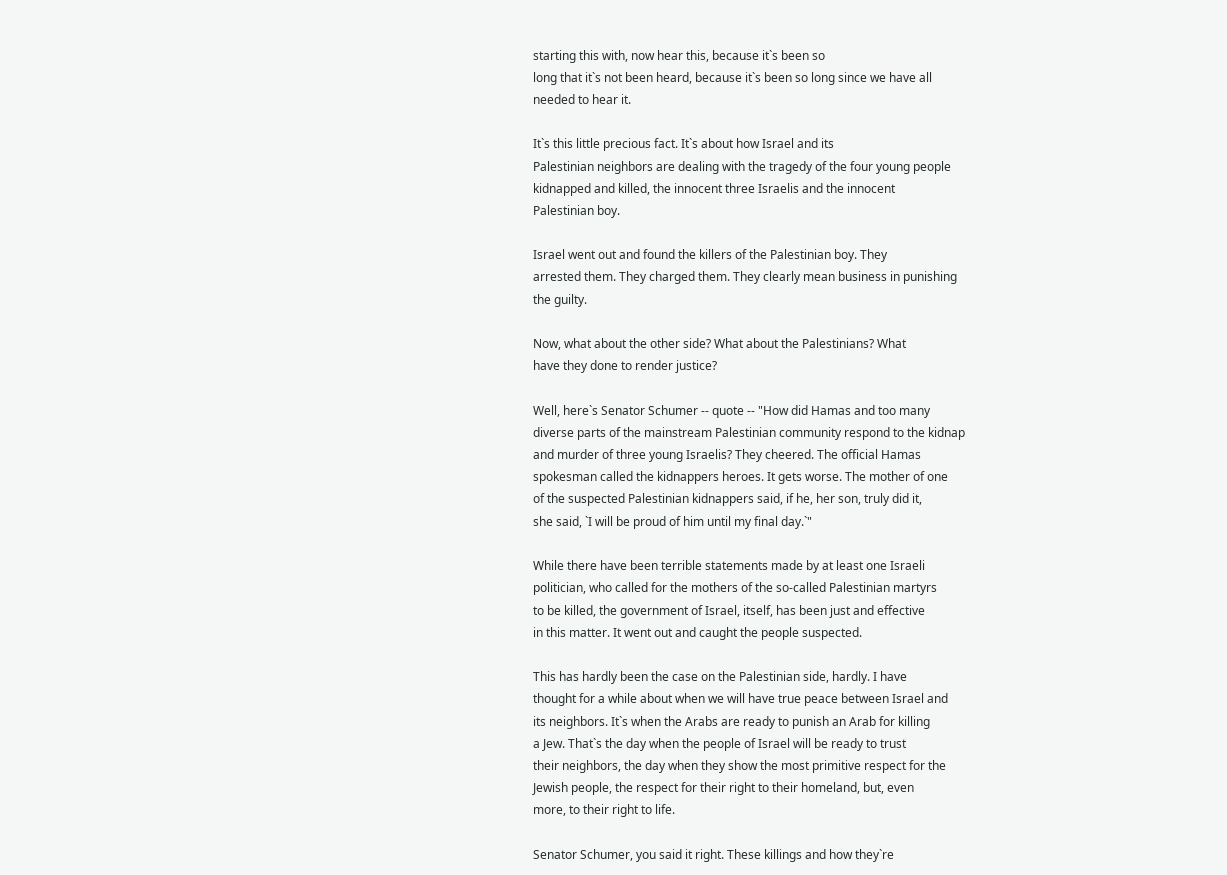starting this with, now hear this, because it`s been so
long that it`s not been heard, because it`s been so long since we have all
needed to hear it.

It`s this little precious fact. It`s about how Israel and its
Palestinian neighbors are dealing with the tragedy of the four young people
kidnapped and killed, the innocent three Israelis and the innocent
Palestinian boy.

Israel went out and found the killers of the Palestinian boy. They
arrested them. They charged them. They clearly mean business in punishing
the guilty.

Now, what about the other side? What about the Palestinians? What
have they done to render justice?

Well, here`s Senator Schumer -- quote -- "How did Hamas and too many
diverse parts of the mainstream Palestinian community respond to the kidnap
and murder of three young Israelis? They cheered. The official Hamas
spokesman called the kidnappers heroes. It gets worse. The mother of one
of the suspected Palestinian kidnappers said, if he, her son, truly did it,
she said, `I will be proud of him until my final day.`"

While there have been terrible statements made by at least one Israeli
politician, who called for the mothers of the so-called Palestinian martyrs
to be killed, the government of Israel, itself, has been just and effective
in this matter. It went out and caught the people suspected.

This has hardly been the case on the Palestinian side, hardly. I have
thought for a while about when we will have true peace between Israel and
its neighbors. It`s when the Arabs are ready to punish an Arab for killing
a Jew. That`s the day when the people of Israel will be ready to trust
their neighbors, the day when they show the most primitive respect for the
Jewish people, the respect for their right to their homeland, but, even
more, to their right to life.

Senator Schumer, you said it right. These killings and how they`re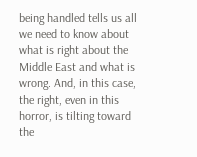being handled tells us all we need to know about what is right about the
Middle East and what is wrong. And, in this case, the right, even in this
horror, is tilting toward the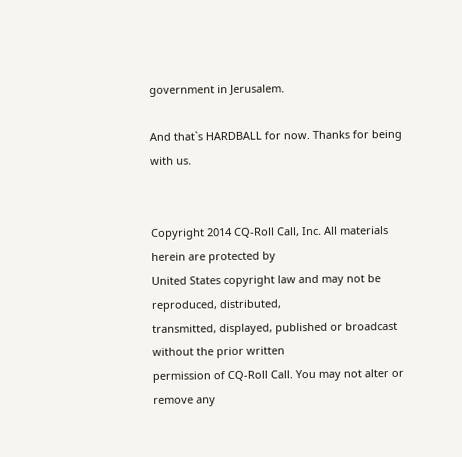government in Jerusalem.

And that`s HARDBALL for now. Thanks for being with us.


Copyright 2014 CQ-Roll Call, Inc. All materials herein are protected by
United States copyright law and may not be reproduced, distributed,
transmitted, displayed, published or broadcast without the prior written
permission of CQ-Roll Call. You may not alter or remove any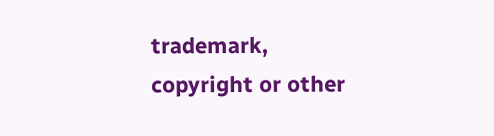trademark,
copyright or other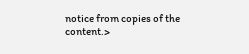notice from copies of the content.>